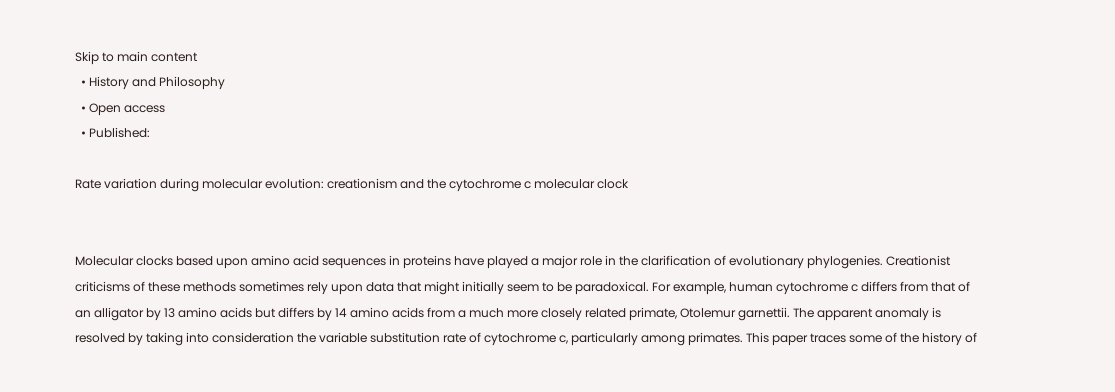Skip to main content
  • History and Philosophy
  • Open access
  • Published:

Rate variation during molecular evolution: creationism and the cytochrome c molecular clock


Molecular clocks based upon amino acid sequences in proteins have played a major role in the clarification of evolutionary phylogenies. Creationist criticisms of these methods sometimes rely upon data that might initially seem to be paradoxical. For example, human cytochrome c differs from that of an alligator by 13 amino acids but differs by 14 amino acids from a much more closely related primate, Otolemur garnettii. The apparent anomaly is resolved by taking into consideration the variable substitution rate of cytochrome c, particularly among primates. This paper traces some of the history of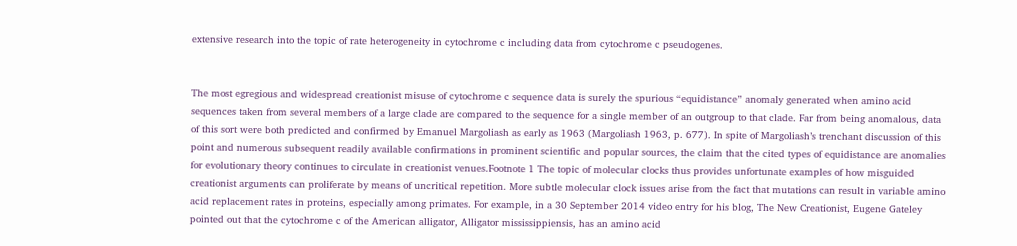extensive research into the topic of rate heterogeneity in cytochrome c including data from cytochrome c pseudogenes.


The most egregious and widespread creationist misuse of cytochrome c sequence data is surely the spurious “equidistance” anomaly generated when amino acid sequences taken from several members of a large clade are compared to the sequence for a single member of an outgroup to that clade. Far from being anomalous, data of this sort were both predicted and confirmed by Emanuel Margoliash as early as 1963 (Margoliash 1963, p. 677). In spite of Margoliash’s trenchant discussion of this point and numerous subsequent readily available confirmations in prominent scientific and popular sources, the claim that the cited types of equidistance are anomalies for evolutionary theory continues to circulate in creationist venues.Footnote 1 The topic of molecular clocks thus provides unfortunate examples of how misguided creationist arguments can proliferate by means of uncritical repetition. More subtle molecular clock issues arise from the fact that mutations can result in variable amino acid replacement rates in proteins, especially among primates. For example, in a 30 September 2014 video entry for his blog, The New Creationist, Eugene Gateley pointed out that the cytochrome c of the American alligator, Alligator mississippiensis, has an amino acid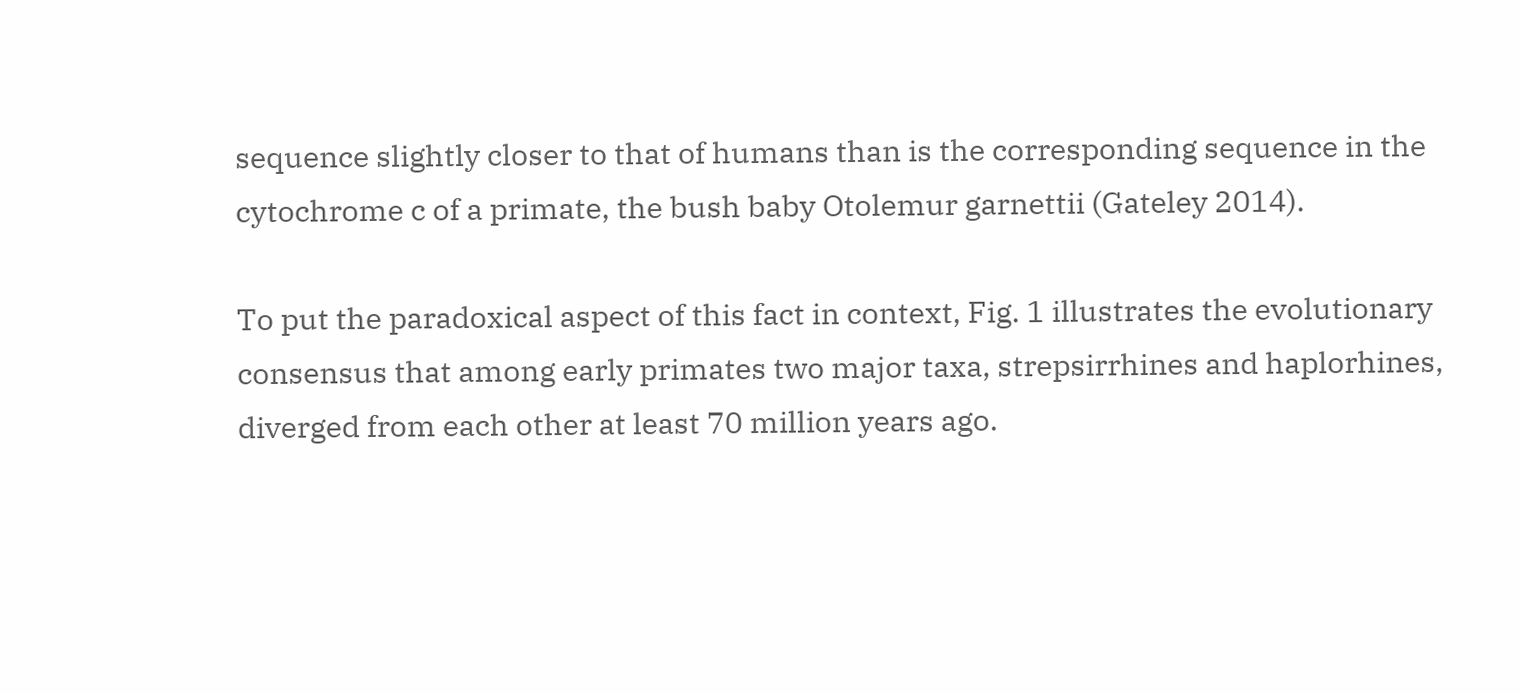sequence slightly closer to that of humans than is the corresponding sequence in the cytochrome c of a primate, the bush baby Otolemur garnettii (Gateley 2014).

To put the paradoxical aspect of this fact in context, Fig. 1 illustrates the evolutionary consensus that among early primates two major taxa, strepsirrhines and haplorhines, diverged from each other at least 70 million years ago.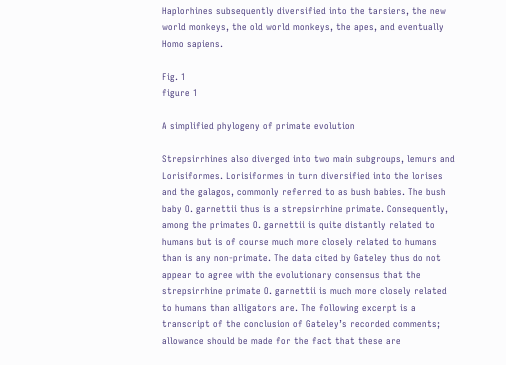Haplorhines subsequently diversified into the tarsiers, the new world monkeys, the old world monkeys, the apes, and eventually Homo sapiens.

Fig. 1
figure 1

A simplified phylogeny of primate evolution

Strepsirrhines also diverged into two main subgroups, lemurs and Lorisiformes. Lorisiformes in turn diversified into the lorises and the galagos, commonly referred to as bush babies. The bush baby O. garnettii thus is a strepsirrhine primate. Consequently, among the primates O. garnettii is quite distantly related to humans but is of course much more closely related to humans than is any non-primate. The data cited by Gateley thus do not appear to agree with the evolutionary consensus that the strepsirrhine primate O. garnettii is much more closely related to humans than alligators are. The following excerpt is a transcript of the conclusion of Gateley’s recorded comments; allowance should be made for the fact that these are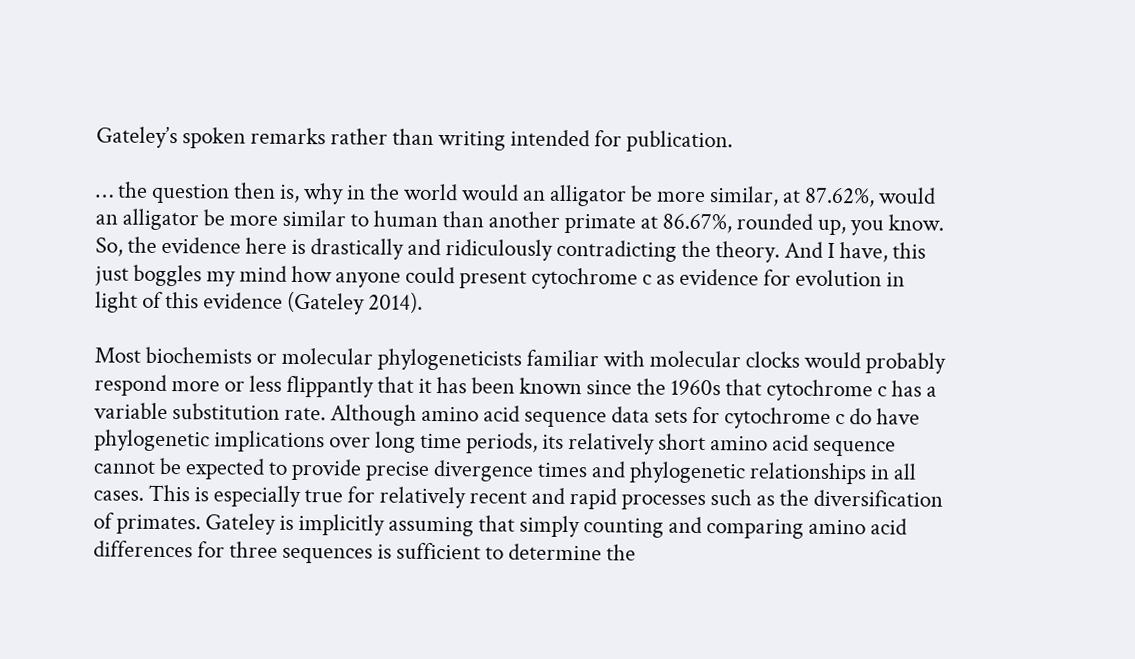Gateley’s spoken remarks rather than writing intended for publication.

… the question then is, why in the world would an alligator be more similar, at 87.62%, would an alligator be more similar to human than another primate at 86.67%, rounded up, you know. So, the evidence here is drastically and ridiculously contradicting the theory. And I have, this just boggles my mind how anyone could present cytochrome c as evidence for evolution in light of this evidence (Gateley 2014).

Most biochemists or molecular phylogeneticists familiar with molecular clocks would probably respond more or less flippantly that it has been known since the 1960s that cytochrome c has a variable substitution rate. Although amino acid sequence data sets for cytochrome c do have phylogenetic implications over long time periods, its relatively short amino acid sequence cannot be expected to provide precise divergence times and phylogenetic relationships in all cases. This is especially true for relatively recent and rapid processes such as the diversification of primates. Gateley is implicitly assuming that simply counting and comparing amino acid differences for three sequences is sufficient to determine the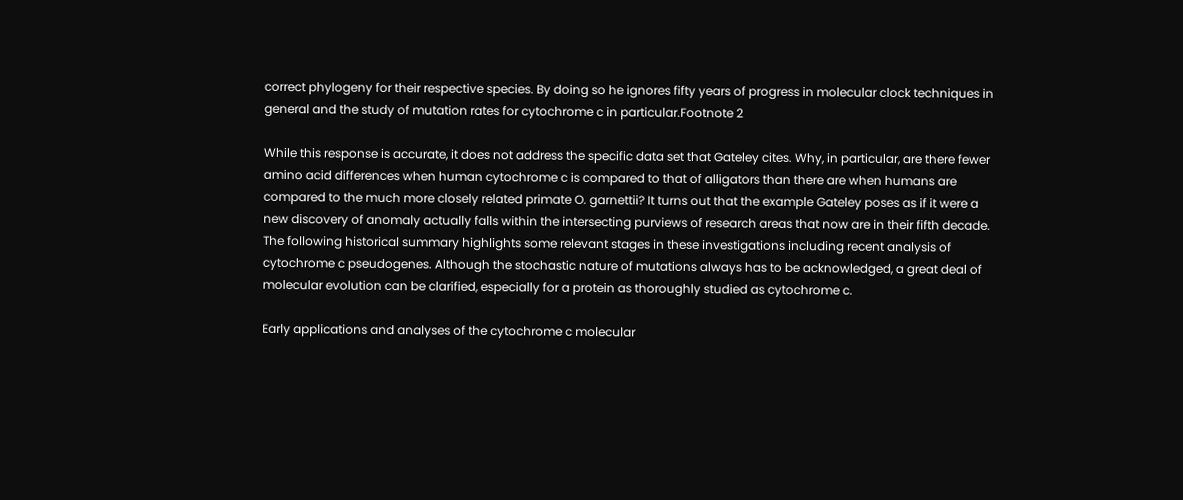correct phylogeny for their respective species. By doing so he ignores fifty years of progress in molecular clock techniques in general and the study of mutation rates for cytochrome c in particular.Footnote 2

While this response is accurate, it does not address the specific data set that Gateley cites. Why, in particular, are there fewer amino acid differences when human cytochrome c is compared to that of alligators than there are when humans are compared to the much more closely related primate O. garnettii? It turns out that the example Gateley poses as if it were a new discovery of anomaly actually falls within the intersecting purviews of research areas that now are in their fifth decade. The following historical summary highlights some relevant stages in these investigations including recent analysis of cytochrome c pseudogenes. Although the stochastic nature of mutations always has to be acknowledged, a great deal of molecular evolution can be clarified, especially for a protein as thoroughly studied as cytochrome c.

Early applications and analyses of the cytochrome c molecular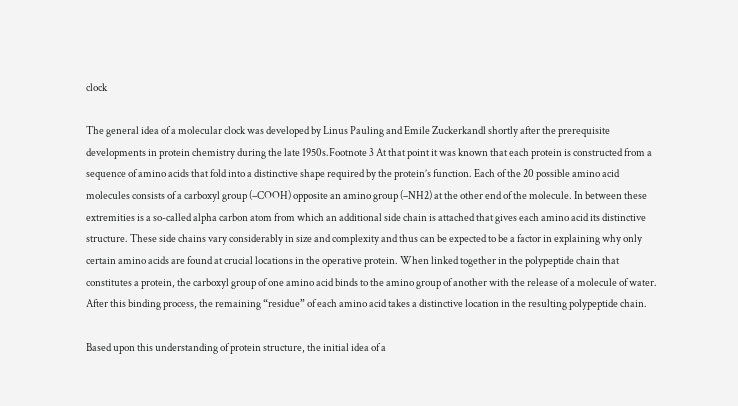clock

The general idea of a molecular clock was developed by Linus Pauling and Emile Zuckerkandl shortly after the prerequisite developments in protein chemistry during the late 1950s.Footnote 3 At that point it was known that each protein is constructed from a sequence of amino acids that fold into a distinctive shape required by the protein’s function. Each of the 20 possible amino acid molecules consists of a carboxyl group (–COOH) opposite an amino group (–NH2) at the other end of the molecule. In between these extremities is a so-called alpha carbon atom from which an additional side chain is attached that gives each amino acid its distinctive structure. These side chains vary considerably in size and complexity and thus can be expected to be a factor in explaining why only certain amino acids are found at crucial locations in the operative protein. When linked together in the polypeptide chain that constitutes a protein, the carboxyl group of one amino acid binds to the amino group of another with the release of a molecule of water. After this binding process, the remaining “residue” of each amino acid takes a distinctive location in the resulting polypeptide chain.

Based upon this understanding of protein structure, the initial idea of a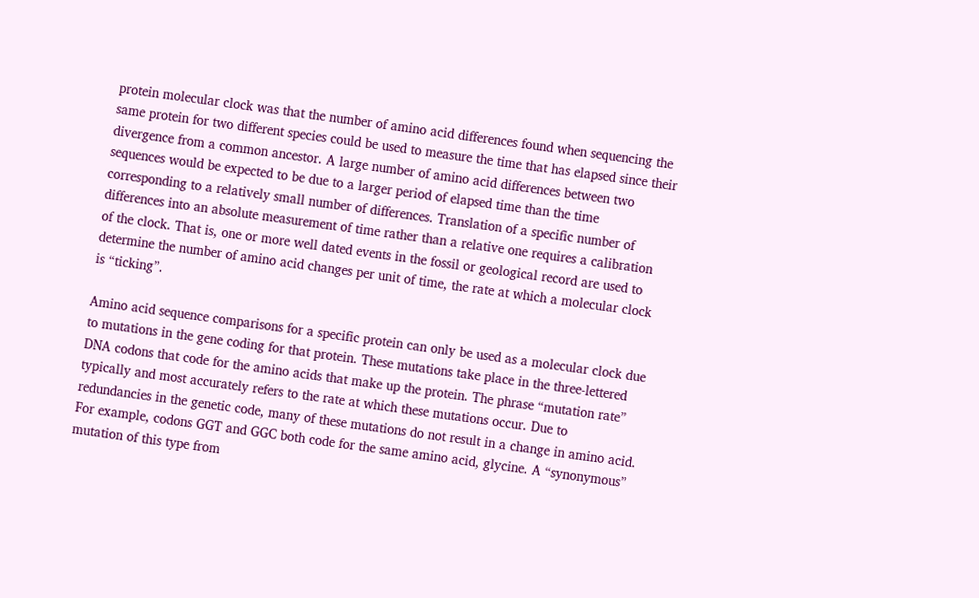protein molecular clock was that the number of amino acid differences found when sequencing the same protein for two different species could be used to measure the time that has elapsed since their divergence from a common ancestor. A large number of amino acid differences between two sequences would be expected to be due to a larger period of elapsed time than the time corresponding to a relatively small number of differences. Translation of a specific number of differences into an absolute measurement of time rather than a relative one requires a calibration of the clock. That is, one or more well dated events in the fossil or geological record are used to determine the number of amino acid changes per unit of time, the rate at which a molecular clock is “ticking”.

Amino acid sequence comparisons for a specific protein can only be used as a molecular clock due to mutations in the gene coding for that protein. These mutations take place in the three-lettered DNA codons that code for the amino acids that make up the protein. The phrase “mutation rate” typically and most accurately refers to the rate at which these mutations occur. Due to redundancies in the genetic code, many of these mutations do not result in a change in amino acid. For example, codons GGT and GGC both code for the same amino acid, glycine. A “synonymous” mutation of this type from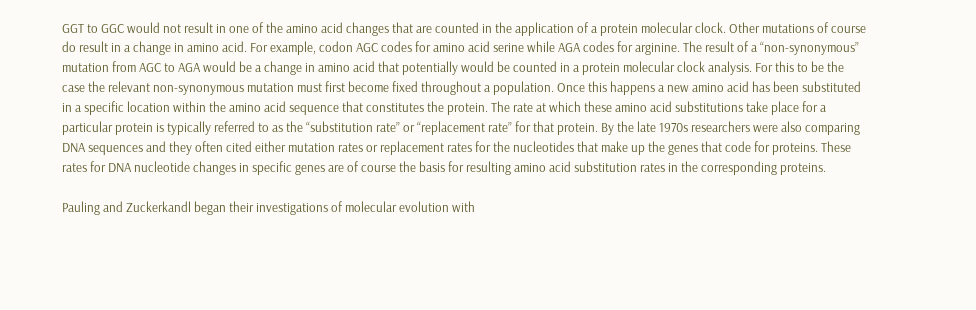GGT to GGC would not result in one of the amino acid changes that are counted in the application of a protein molecular clock. Other mutations of course do result in a change in amino acid. For example, codon AGC codes for amino acid serine while AGA codes for arginine. The result of a “non-synonymous” mutation from AGC to AGA would be a change in amino acid that potentially would be counted in a protein molecular clock analysis. For this to be the case the relevant non-synonymous mutation must first become fixed throughout a population. Once this happens a new amino acid has been substituted in a specific location within the amino acid sequence that constitutes the protein. The rate at which these amino acid substitutions take place for a particular protein is typically referred to as the “substitution rate” or “replacement rate” for that protein. By the late 1970s researchers were also comparing DNA sequences and they often cited either mutation rates or replacement rates for the nucleotides that make up the genes that code for proteins. These rates for DNA nucleotide changes in specific genes are of course the basis for resulting amino acid substitution rates in the corresponding proteins.

Pauling and Zuckerkandl began their investigations of molecular evolution with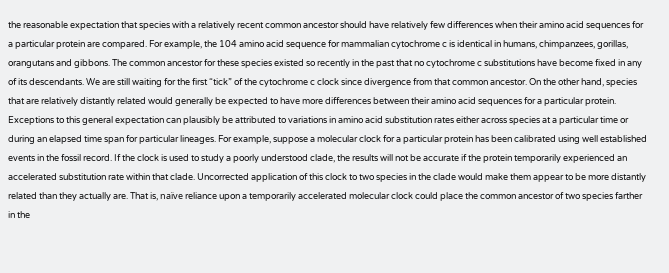the reasonable expectation that species with a relatively recent common ancestor should have relatively few differences when their amino acid sequences for a particular protein are compared. For example, the 104 amino acid sequence for mammalian cytochrome c is identical in humans, chimpanzees, gorillas, orangutans and gibbons. The common ancestor for these species existed so recently in the past that no cytochrome c substitutions have become fixed in any of its descendants. We are still waiting for the first “tick” of the cytochrome c clock since divergence from that common ancestor. On the other hand, species that are relatively distantly related would generally be expected to have more differences between their amino acid sequences for a particular protein. Exceptions to this general expectation can plausibly be attributed to variations in amino acid substitution rates either across species at a particular time or during an elapsed time span for particular lineages. For example, suppose a molecular clock for a particular protein has been calibrated using well established events in the fossil record. If the clock is used to study a poorly understood clade, the results will not be accurate if the protein temporarily experienced an accelerated substitution rate within that clade. Uncorrected application of this clock to two species in the clade would make them appear to be more distantly related than they actually are. That is, naïve reliance upon a temporarily accelerated molecular clock could place the common ancestor of two species farther in the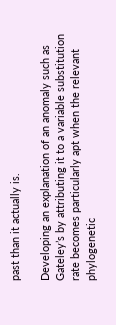past than it actually is.

Developing an explanation of an anomaly such as Gateley’s by attributing it to a variable substitution rate becomes particularly apt when the relevant phylogenetic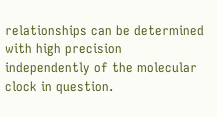relationships can be determined with high precision independently of the molecular clock in question.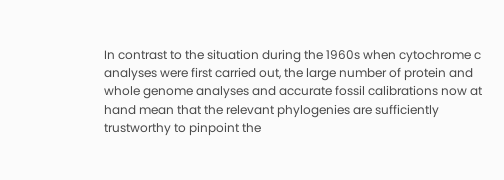In contrast to the situation during the 1960s when cytochrome c analyses were first carried out, the large number of protein and whole genome analyses and accurate fossil calibrations now at hand mean that the relevant phylogenies are sufficiently trustworthy to pinpoint the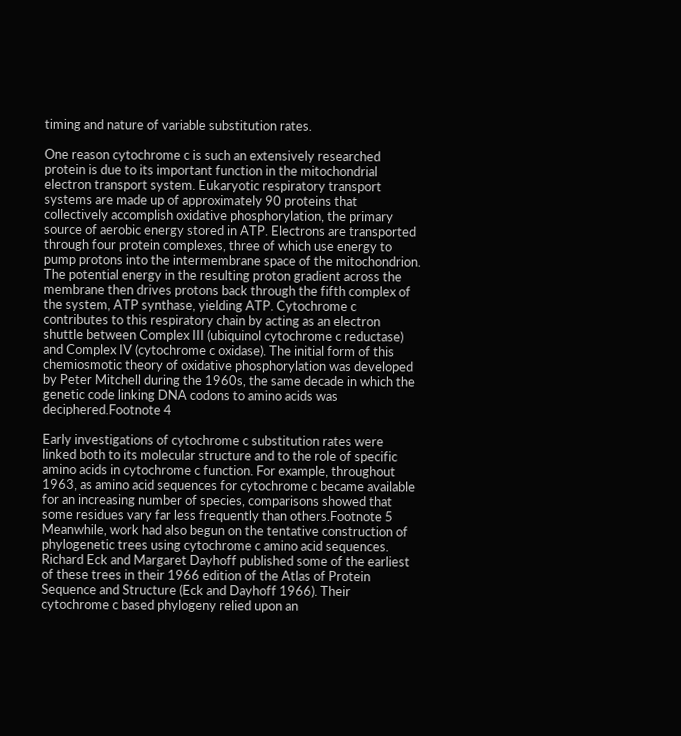timing and nature of variable substitution rates.

One reason cytochrome c is such an extensively researched protein is due to its important function in the mitochondrial electron transport system. Eukaryotic respiratory transport systems are made up of approximately 90 proteins that collectively accomplish oxidative phosphorylation, the primary source of aerobic energy stored in ATP. Electrons are transported through four protein complexes, three of which use energy to pump protons into the intermembrane space of the mitochondrion. The potential energy in the resulting proton gradient across the membrane then drives protons back through the fifth complex of the system, ATP synthase, yielding ATP. Cytochrome c contributes to this respiratory chain by acting as an electron shuttle between Complex III (ubiquinol cytochrome c reductase) and Complex IV (cytochrome c oxidase). The initial form of this chemiosmotic theory of oxidative phosphorylation was developed by Peter Mitchell during the 1960s, the same decade in which the genetic code linking DNA codons to amino acids was deciphered.Footnote 4

Early investigations of cytochrome c substitution rates were linked both to its molecular structure and to the role of specific amino acids in cytochrome c function. For example, throughout 1963, as amino acid sequences for cytochrome c became available for an increasing number of species, comparisons showed that some residues vary far less frequently than others.Footnote 5 Meanwhile, work had also begun on the tentative construction of phylogenetic trees using cytochrome c amino acid sequences. Richard Eck and Margaret Dayhoff published some of the earliest of these trees in their 1966 edition of the Atlas of Protein Sequence and Structure (Eck and Dayhoff 1966). Their cytochrome c based phylogeny relied upon an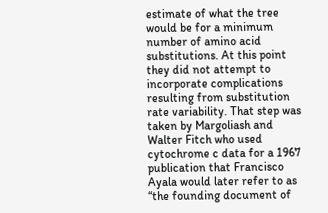estimate of what the tree would be for a minimum number of amino acid substitutions. At this point they did not attempt to incorporate complications resulting from substitution rate variability. That step was taken by Margoliash and Walter Fitch who used cytochrome c data for a 1967 publication that Francisco Ayala would later refer to as “the founding document of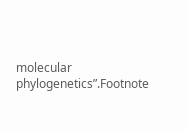molecular phylogenetics”.Footnote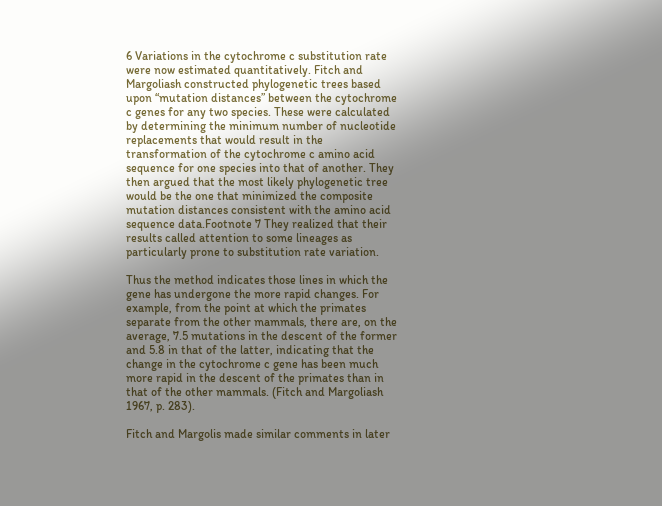6 Variations in the cytochrome c substitution rate were now estimated quantitatively. Fitch and Margoliash constructed phylogenetic trees based upon “mutation distances” between the cytochrome c genes for any two species. These were calculated by determining the minimum number of nucleotide replacements that would result in the transformation of the cytochrome c amino acid sequence for one species into that of another. They then argued that the most likely phylogenetic tree would be the one that minimized the composite mutation distances consistent with the amino acid sequence data.Footnote 7 They realized that their results called attention to some lineages as particularly prone to substitution rate variation.

Thus the method indicates those lines in which the gene has undergone the more rapid changes. For example, from the point at which the primates separate from the other mammals, there are, on the average, 7.5 mutations in the descent of the former and 5.8 in that of the latter, indicating that the change in the cytochrome c gene has been much more rapid in the descent of the primates than in that of the other mammals. (Fitch and Margoliash 1967, p. 283).

Fitch and Margolis made similar comments in later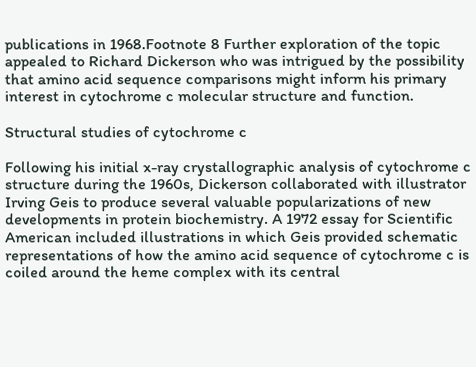publications in 1968.Footnote 8 Further exploration of the topic appealed to Richard Dickerson who was intrigued by the possibility that amino acid sequence comparisons might inform his primary interest in cytochrome c molecular structure and function.

Structural studies of cytochrome c

Following his initial x-ray crystallographic analysis of cytochrome c structure during the 1960s, Dickerson collaborated with illustrator Irving Geis to produce several valuable popularizations of new developments in protein biochemistry. A 1972 essay for Scientific American included illustrations in which Geis provided schematic representations of how the amino acid sequence of cytochrome c is coiled around the heme complex with its central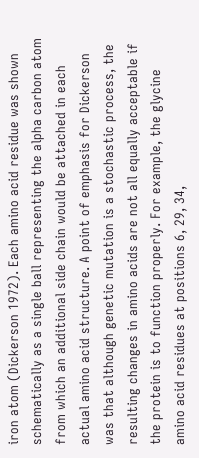iron atom (Dickerson 1972). Each amino acid residue was shown schematically as a single ball representing the alpha carbon atom from which an additional side chain would be attached in each actual amino acid structure. A point of emphasis for Dickerson was that although genetic mutation is a stochastic process, the resulting changes in amino acids are not all equally acceptable if the protein is to function properly. For example, the glycine amino acid residues at positions 6, 29, 34,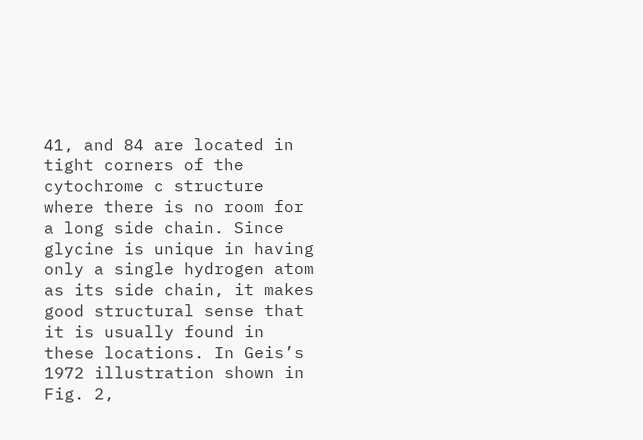41, and 84 are located in tight corners of the cytochrome c structure where there is no room for a long side chain. Since glycine is unique in having only a single hydrogen atom as its side chain, it makes good structural sense that it is usually found in these locations. In Geis’s 1972 illustration shown in Fig. 2,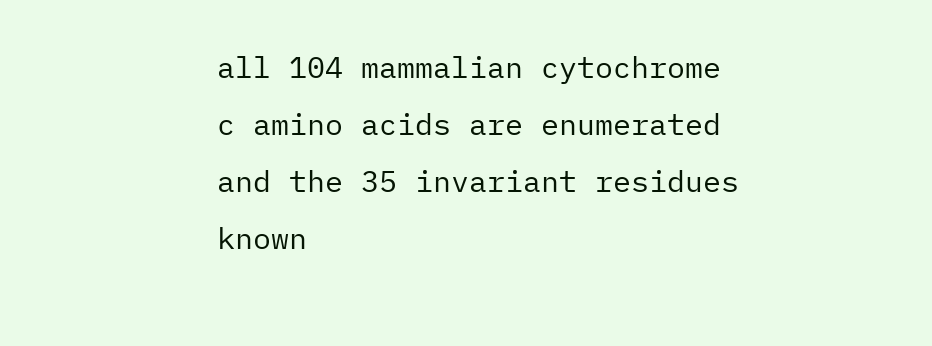all 104 mammalian cytochrome c amino acids are enumerated and the 35 invariant residues known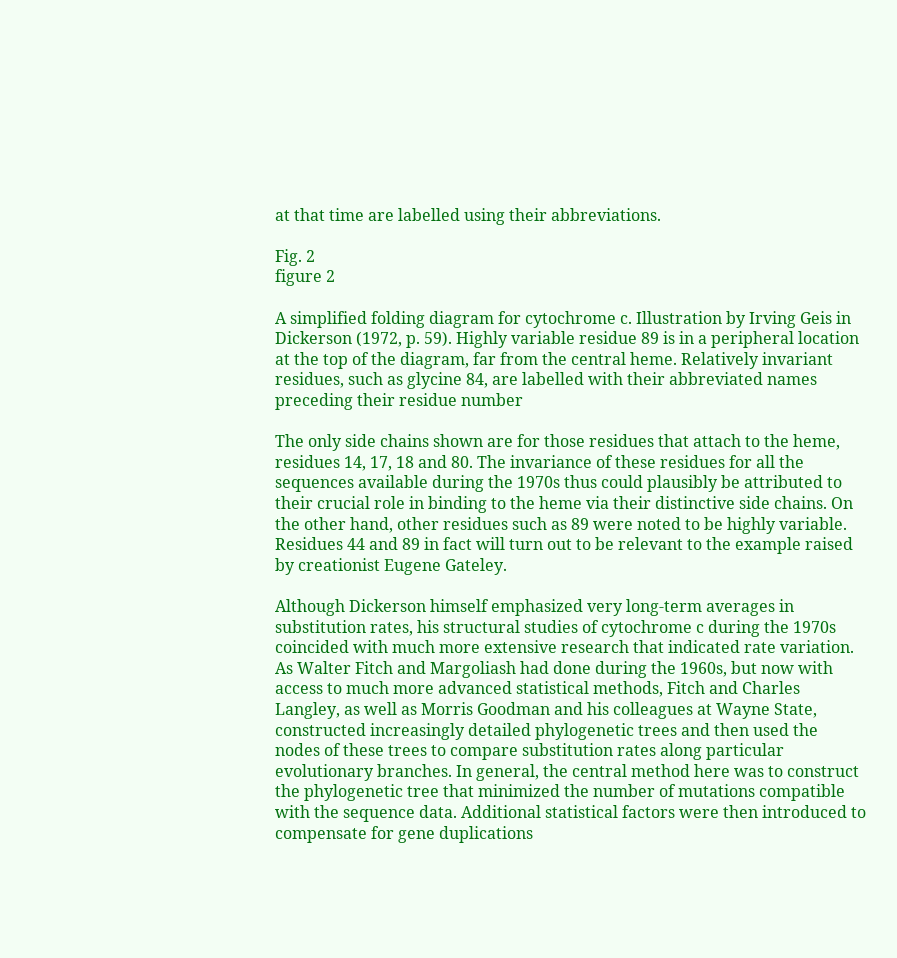at that time are labelled using their abbreviations.

Fig. 2
figure 2

A simplified folding diagram for cytochrome c. Illustration by Irving Geis in Dickerson (1972, p. 59). Highly variable residue 89 is in a peripheral location at the top of the diagram, far from the central heme. Relatively invariant residues, such as glycine 84, are labelled with their abbreviated names preceding their residue number

The only side chains shown are for those residues that attach to the heme, residues 14, 17, 18 and 80. The invariance of these residues for all the sequences available during the 1970s thus could plausibly be attributed to their crucial role in binding to the heme via their distinctive side chains. On the other hand, other residues such as 89 were noted to be highly variable. Residues 44 and 89 in fact will turn out to be relevant to the example raised by creationist Eugene Gateley.

Although Dickerson himself emphasized very long-term averages in substitution rates, his structural studies of cytochrome c during the 1970s coincided with much more extensive research that indicated rate variation. As Walter Fitch and Margoliash had done during the 1960s, but now with access to much more advanced statistical methods, Fitch and Charles Langley, as well as Morris Goodman and his colleagues at Wayne State, constructed increasingly detailed phylogenetic trees and then used the nodes of these trees to compare substitution rates along particular evolutionary branches. In general, the central method here was to construct the phylogenetic tree that minimized the number of mutations compatible with the sequence data. Additional statistical factors were then introduced to compensate for gene duplications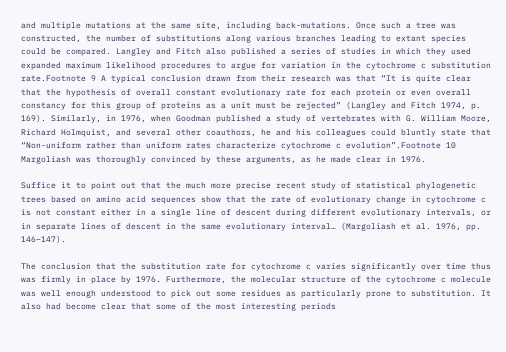and multiple mutations at the same site, including back-mutations. Once such a tree was constructed, the number of substitutions along various branches leading to extant species could be compared. Langley and Fitch also published a series of studies in which they used expanded maximum likelihood procedures to argue for variation in the cytochrome c substitution rate.Footnote 9 A typical conclusion drawn from their research was that “It is quite clear that the hypothesis of overall constant evolutionary rate for each protein or even overall constancy for this group of proteins as a unit must be rejected” (Langley and Fitch 1974, p. 169). Similarly, in 1976, when Goodman published a study of vertebrates with G. William Moore, Richard Holmquist, and several other coauthors, he and his colleagues could bluntly state that “Non-uniform rather than uniform rates characterize cytochrome c evolution”.Footnote 10 Margoliash was thoroughly convinced by these arguments, as he made clear in 1976.

Suffice it to point out that the much more precise recent study of statistical phylogenetic trees based on amino acid sequences show that the rate of evolutionary change in cytochrome c is not constant either in a single line of descent during different evolutionary intervals, or in separate lines of descent in the same evolutionary interval… (Margoliash et al. 1976, pp. 146–147).

The conclusion that the substitution rate for cytochrome c varies significantly over time thus was firmly in place by 1976. Furthermore, the molecular structure of the cytochrome c molecule was well enough understood to pick out some residues as particularly prone to substitution. It also had become clear that some of the most interesting periods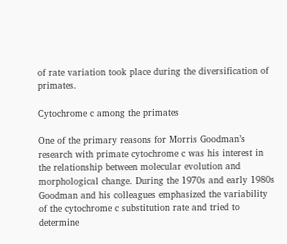of rate variation took place during the diversification of primates.

Cytochrome c among the primates

One of the primary reasons for Morris Goodman’s research with primate cytochrome c was his interest in the relationship between molecular evolution and morphological change. During the 1970s and early 1980s Goodman and his colleagues emphasized the variability of the cytochrome c substitution rate and tried to determine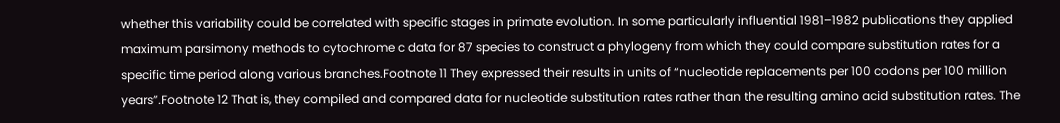whether this variability could be correlated with specific stages in primate evolution. In some particularly influential 1981–1982 publications they applied maximum parsimony methods to cytochrome c data for 87 species to construct a phylogeny from which they could compare substitution rates for a specific time period along various branches.Footnote 11 They expressed their results in units of “nucleotide replacements per 100 codons per 100 million years”.Footnote 12 That is, they compiled and compared data for nucleotide substitution rates rather than the resulting amino acid substitution rates. The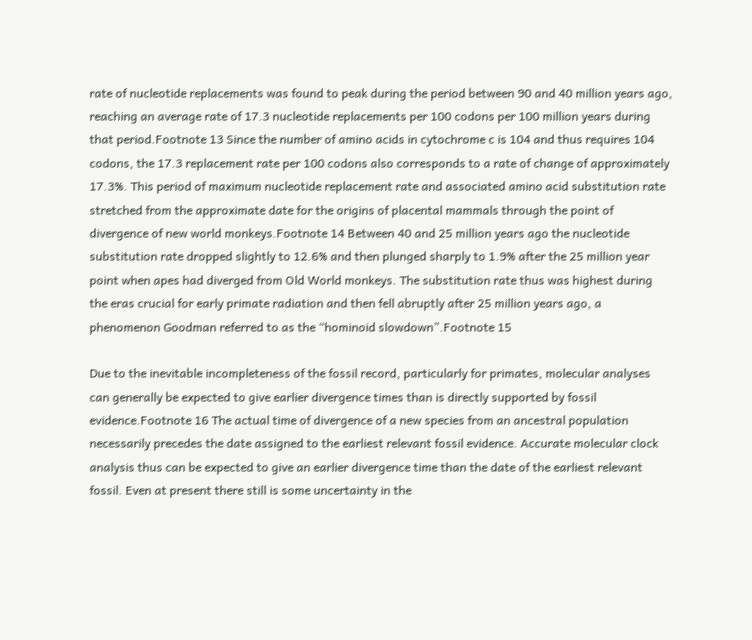rate of nucleotide replacements was found to peak during the period between 90 and 40 million years ago, reaching an average rate of 17.3 nucleotide replacements per 100 codons per 100 million years during that period.Footnote 13 Since the number of amino acids in cytochrome c is 104 and thus requires 104 codons, the 17.3 replacement rate per 100 codons also corresponds to a rate of change of approximately 17.3%. This period of maximum nucleotide replacement rate and associated amino acid substitution rate stretched from the approximate date for the origins of placental mammals through the point of divergence of new world monkeys.Footnote 14 Between 40 and 25 million years ago the nucleotide substitution rate dropped slightly to 12.6% and then plunged sharply to 1.9% after the 25 million year point when apes had diverged from Old World monkeys. The substitution rate thus was highest during the eras crucial for early primate radiation and then fell abruptly after 25 million years ago, a phenomenon Goodman referred to as the “hominoid slowdown”.Footnote 15

Due to the inevitable incompleteness of the fossil record, particularly for primates, molecular analyses can generally be expected to give earlier divergence times than is directly supported by fossil evidence.Footnote 16 The actual time of divergence of a new species from an ancestral population necessarily precedes the date assigned to the earliest relevant fossil evidence. Accurate molecular clock analysis thus can be expected to give an earlier divergence time than the date of the earliest relevant fossil. Even at present there still is some uncertainty in the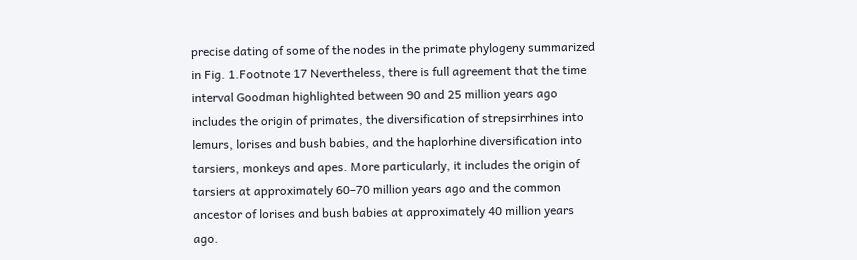precise dating of some of the nodes in the primate phylogeny summarized in Fig. 1.Footnote 17 Nevertheless, there is full agreement that the time interval Goodman highlighted between 90 and 25 million years ago includes the origin of primates, the diversification of strepsirrhines into lemurs, lorises and bush babies, and the haplorhine diversification into tarsiers, monkeys and apes. More particularly, it includes the origin of tarsiers at approximately 60–70 million years ago and the common ancestor of lorises and bush babies at approximately 40 million years ago.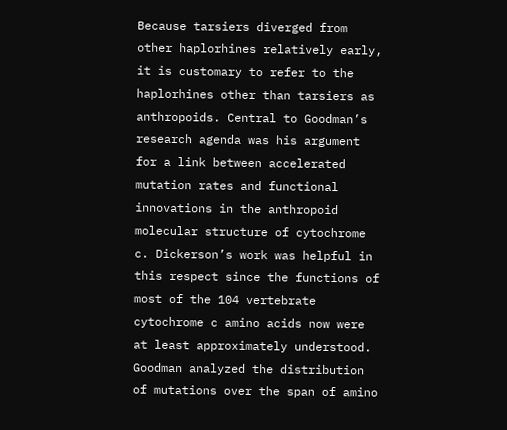Because tarsiers diverged from other haplorhines relatively early, it is customary to refer to the haplorhines other than tarsiers as anthropoids. Central to Goodman’s research agenda was his argument for a link between accelerated mutation rates and functional innovations in the anthropoid molecular structure of cytochrome c. Dickerson’s work was helpful in this respect since the functions of most of the 104 vertebrate cytochrome c amino acids now were at least approximately understood. Goodman analyzed the distribution of mutations over the span of amino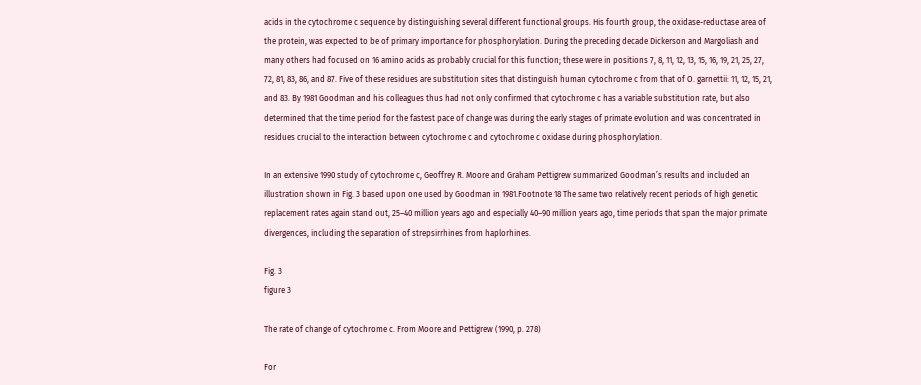acids in the cytochrome c sequence by distinguishing several different functional groups. His fourth group, the oxidase-reductase area of the protein, was expected to be of primary importance for phosphorylation. During the preceding decade Dickerson and Margoliash and many others had focused on 16 amino acids as probably crucial for this function; these were in positions 7, 8, 11, 12, 13, 15, 16, 19, 21, 25, 27, 72, 81, 83, 86, and 87. Five of these residues are substitution sites that distinguish human cytochrome c from that of O. garnettii: 11, 12, 15, 21, and 83. By 1981 Goodman and his colleagues thus had not only confirmed that cytochrome c has a variable substitution rate, but also determined that the time period for the fastest pace of change was during the early stages of primate evolution and was concentrated in residues crucial to the interaction between cytochrome c and cytochrome c oxidase during phosphorylation.

In an extensive 1990 study of cytochrome c, Geoffrey R. Moore and Graham Pettigrew summarized Goodman’s results and included an illustration shown in Fig. 3 based upon one used by Goodman in 1981.Footnote 18 The same two relatively recent periods of high genetic replacement rates again stand out, 25–40 million years ago and especially 40–90 million years ago, time periods that span the major primate divergences, including the separation of strepsirrhines from haplorhines.

Fig. 3
figure 3

The rate of change of cytochrome c. From Moore and Pettigrew (1990, p. 278)

For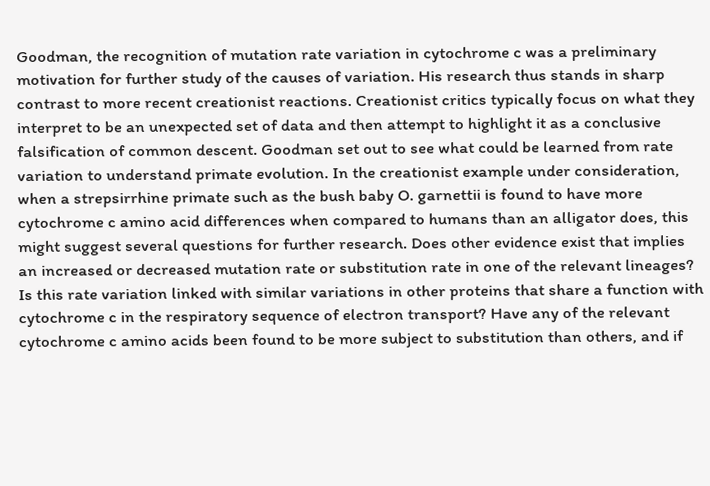Goodman, the recognition of mutation rate variation in cytochrome c was a preliminary motivation for further study of the causes of variation. His research thus stands in sharp contrast to more recent creationist reactions. Creationist critics typically focus on what they interpret to be an unexpected set of data and then attempt to highlight it as a conclusive falsification of common descent. Goodman set out to see what could be learned from rate variation to understand primate evolution. In the creationist example under consideration, when a strepsirrhine primate such as the bush baby O. garnettii is found to have more cytochrome c amino acid differences when compared to humans than an alligator does, this might suggest several questions for further research. Does other evidence exist that implies an increased or decreased mutation rate or substitution rate in one of the relevant lineages? Is this rate variation linked with similar variations in other proteins that share a function with cytochrome c in the respiratory sequence of electron transport? Have any of the relevant cytochrome c amino acids been found to be more subject to substitution than others, and if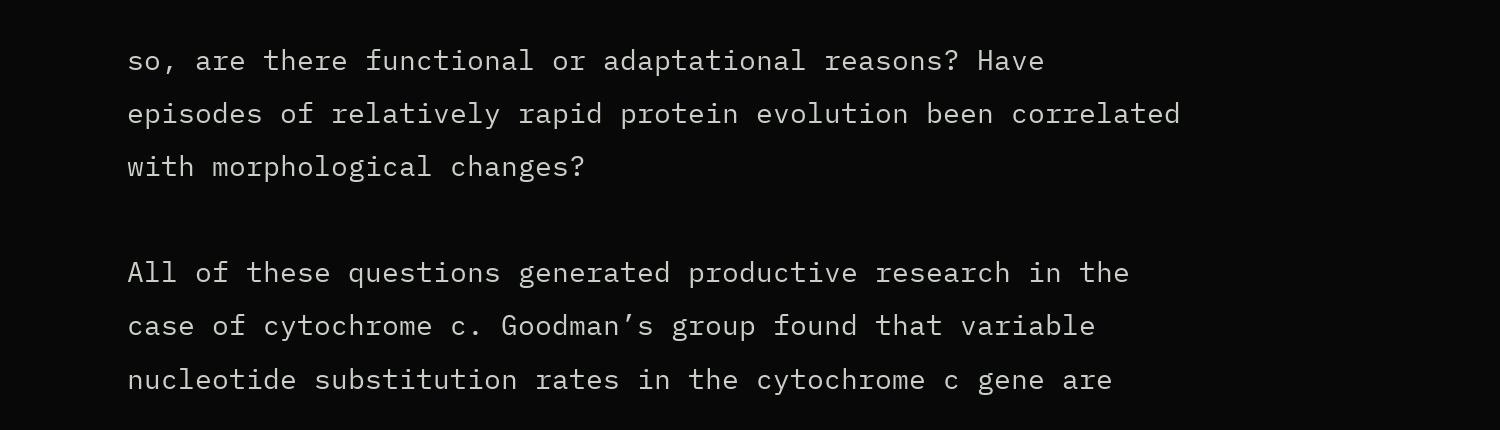so, are there functional or adaptational reasons? Have episodes of relatively rapid protein evolution been correlated with morphological changes?

All of these questions generated productive research in the case of cytochrome c. Goodman’s group found that variable nucleotide substitution rates in the cytochrome c gene are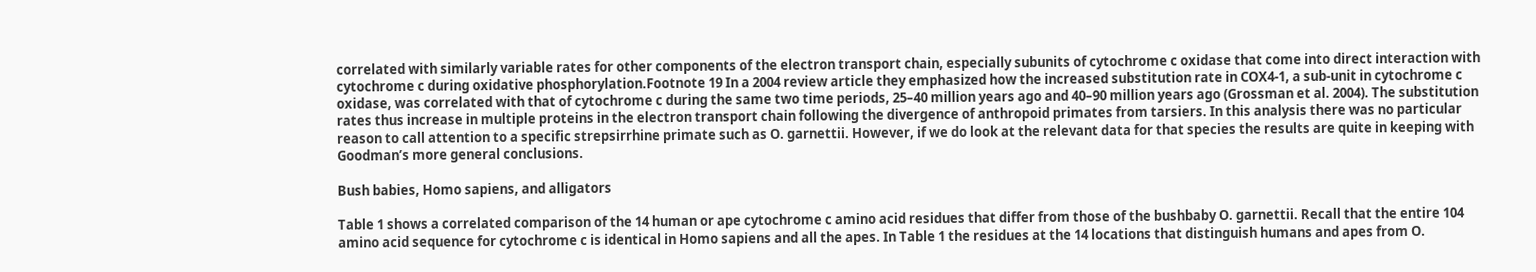correlated with similarly variable rates for other components of the electron transport chain, especially subunits of cytochrome c oxidase that come into direct interaction with cytochrome c during oxidative phosphorylation.Footnote 19 In a 2004 review article they emphasized how the increased substitution rate in COX4-1, a sub-unit in cytochrome c oxidase, was correlated with that of cytochrome c during the same two time periods, 25–40 million years ago and 40–90 million years ago (Grossman et al. 2004). The substitution rates thus increase in multiple proteins in the electron transport chain following the divergence of anthropoid primates from tarsiers. In this analysis there was no particular reason to call attention to a specific strepsirrhine primate such as O. garnettii. However, if we do look at the relevant data for that species the results are quite in keeping with Goodman’s more general conclusions.

Bush babies, Homo sapiens, and alligators

Table 1 shows a correlated comparison of the 14 human or ape cytochrome c amino acid residues that differ from those of the bushbaby O. garnettii. Recall that the entire 104 amino acid sequence for cytochrome c is identical in Homo sapiens and all the apes. In Table 1 the residues at the 14 locations that distinguish humans and apes from O.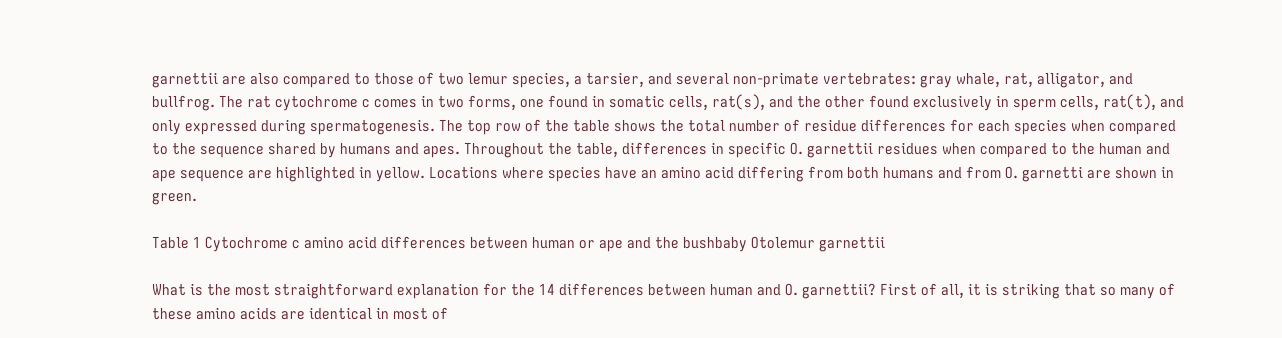garnettii are also compared to those of two lemur species, a tarsier, and several non-primate vertebrates: gray whale, rat, alligator, and bullfrog. The rat cytochrome c comes in two forms, one found in somatic cells, rat(s), and the other found exclusively in sperm cells, rat(t), and only expressed during spermatogenesis. The top row of the table shows the total number of residue differences for each species when compared to the sequence shared by humans and apes. Throughout the table, differences in specific O. garnettii residues when compared to the human and ape sequence are highlighted in yellow. Locations where species have an amino acid differing from both humans and from O. garnetti are shown in green.

Table 1 Cytochrome c amino acid differences between human or ape and the bushbaby Otolemur garnettii

What is the most straightforward explanation for the 14 differences between human and O. garnettii? First of all, it is striking that so many of these amino acids are identical in most of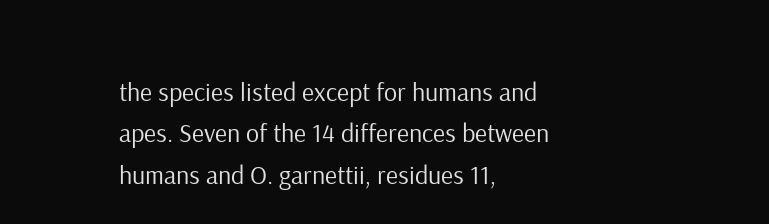the species listed except for humans and apes. Seven of the 14 differences between humans and O. garnettii, residues 11,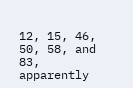12, 15, 46, 50, 58, and 83, apparently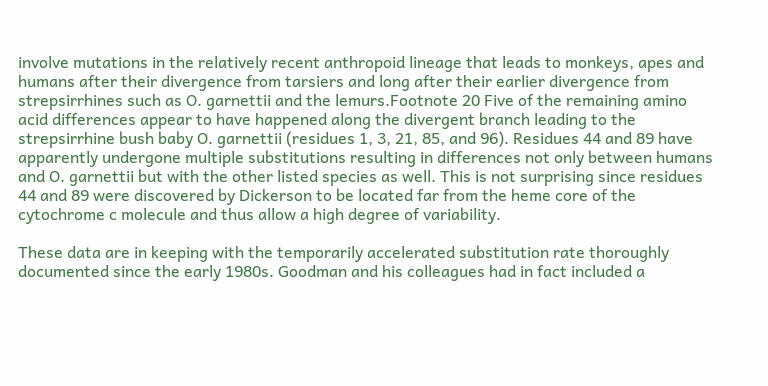involve mutations in the relatively recent anthropoid lineage that leads to monkeys, apes and humans after their divergence from tarsiers and long after their earlier divergence from strepsirrhines such as O. garnettii and the lemurs.Footnote 20 Five of the remaining amino acid differences appear to have happened along the divergent branch leading to the strepsirrhine bush baby O. garnettii (residues 1, 3, 21, 85, and 96). Residues 44 and 89 have apparently undergone multiple substitutions resulting in differences not only between humans and O. garnettii but with the other listed species as well. This is not surprising since residues 44 and 89 were discovered by Dickerson to be located far from the heme core of the cytochrome c molecule and thus allow a high degree of variability.

These data are in keeping with the temporarily accelerated substitution rate thoroughly documented since the early 1980s. Goodman and his colleagues had in fact included a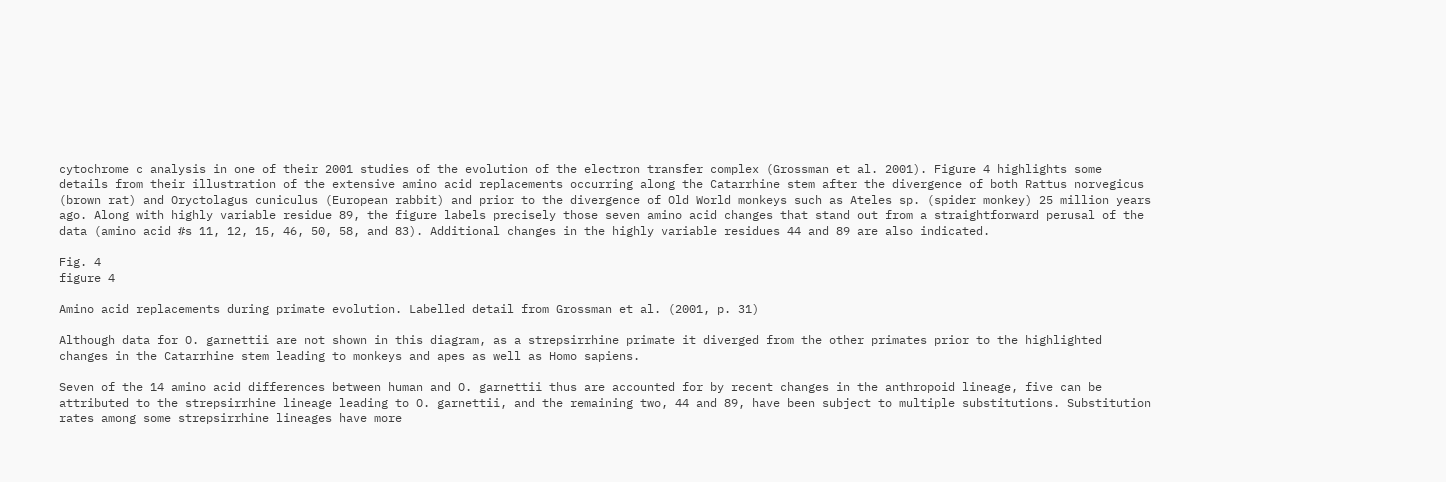cytochrome c analysis in one of their 2001 studies of the evolution of the electron transfer complex (Grossman et al. 2001). Figure 4 highlights some details from their illustration of the extensive amino acid replacements occurring along the Catarrhine stem after the divergence of both Rattus norvegicus (brown rat) and Oryctolagus cuniculus (European rabbit) and prior to the divergence of Old World monkeys such as Ateles sp. (spider monkey) 25 million years ago. Along with highly variable residue 89, the figure labels precisely those seven amino acid changes that stand out from a straightforward perusal of the data (amino acid #s 11, 12, 15, 46, 50, 58, and 83). Additional changes in the highly variable residues 44 and 89 are also indicated.

Fig. 4
figure 4

Amino acid replacements during primate evolution. Labelled detail from Grossman et al. (2001, p. 31)

Although data for O. garnettii are not shown in this diagram, as a strepsirrhine primate it diverged from the other primates prior to the highlighted changes in the Catarrhine stem leading to monkeys and apes as well as Homo sapiens.

Seven of the 14 amino acid differences between human and O. garnettii thus are accounted for by recent changes in the anthropoid lineage, five can be attributed to the strepsirrhine lineage leading to O. garnettii, and the remaining two, 44 and 89, have been subject to multiple substitutions. Substitution rates among some strepsirrhine lineages have more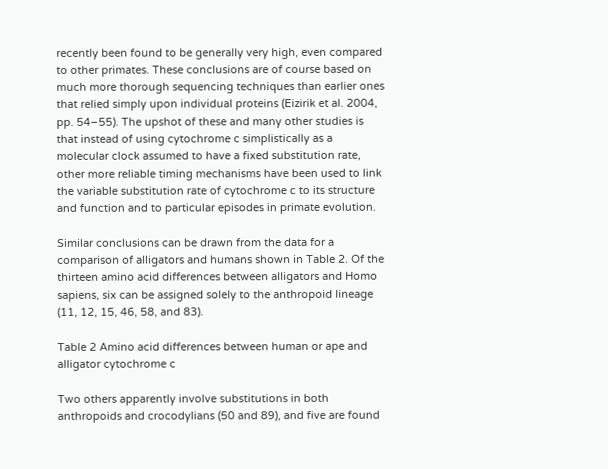recently been found to be generally very high, even compared to other primates. These conclusions are of course based on much more thorough sequencing techniques than earlier ones that relied simply upon individual proteins (Eizirik et al. 2004, pp. 54–55). The upshot of these and many other studies is that instead of using cytochrome c simplistically as a molecular clock assumed to have a fixed substitution rate, other more reliable timing mechanisms have been used to link the variable substitution rate of cytochrome c to its structure and function and to particular episodes in primate evolution.

Similar conclusions can be drawn from the data for a comparison of alligators and humans shown in Table 2. Of the thirteen amino acid differences between alligators and Homo sapiens, six can be assigned solely to the anthropoid lineage (11, 12, 15, 46, 58, and 83).

Table 2 Amino acid differences between human or ape and alligator cytochrome c

Two others apparently involve substitutions in both anthropoids and crocodylians (50 and 89), and five are found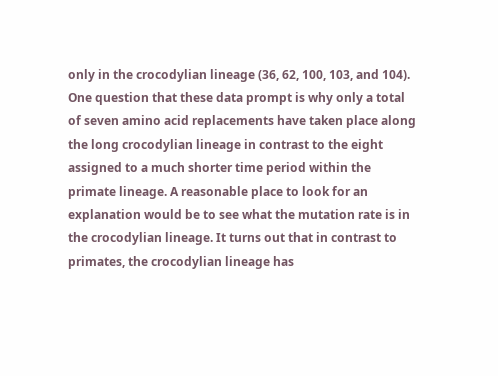only in the crocodylian lineage (36, 62, 100, 103, and 104). One question that these data prompt is why only a total of seven amino acid replacements have taken place along the long crocodylian lineage in contrast to the eight assigned to a much shorter time period within the primate lineage. A reasonable place to look for an explanation would be to see what the mutation rate is in the crocodylian lineage. It turns out that in contrast to primates, the crocodylian lineage has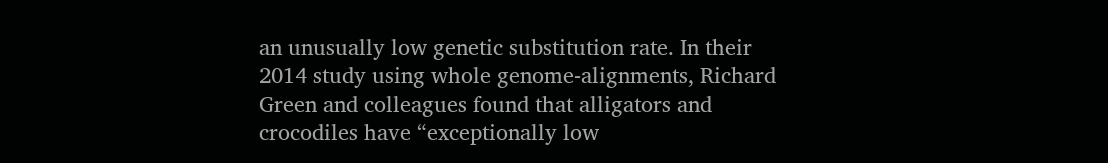an unusually low genetic substitution rate. In their 2014 study using whole genome-alignments, Richard Green and colleagues found that alligators and crocodiles have “exceptionally low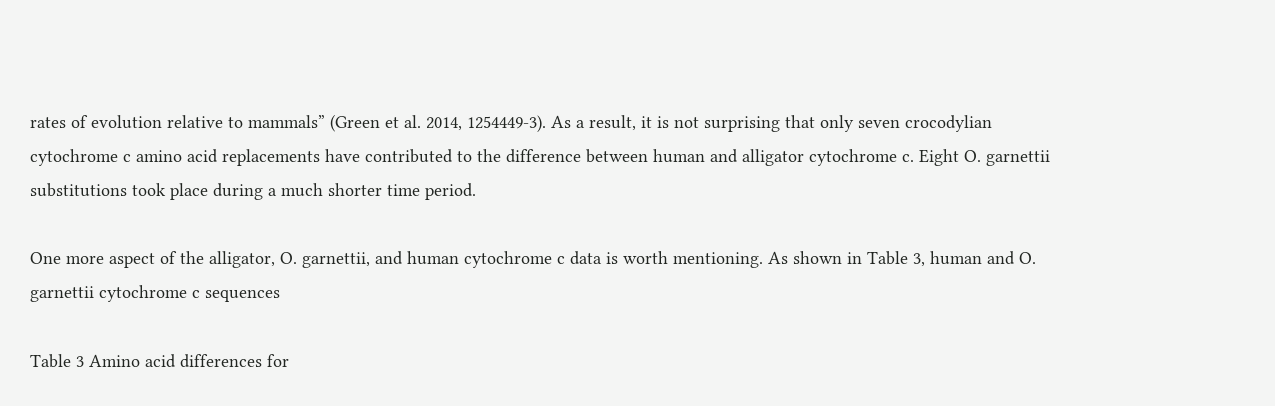rates of evolution relative to mammals” (Green et al. 2014, 1254449-3). As a result, it is not surprising that only seven crocodylian cytochrome c amino acid replacements have contributed to the difference between human and alligator cytochrome c. Eight O. garnettii substitutions took place during a much shorter time period.

One more aspect of the alligator, O. garnettii, and human cytochrome c data is worth mentioning. As shown in Table 3, human and O. garnettii cytochrome c sequences

Table 3 Amino acid differences for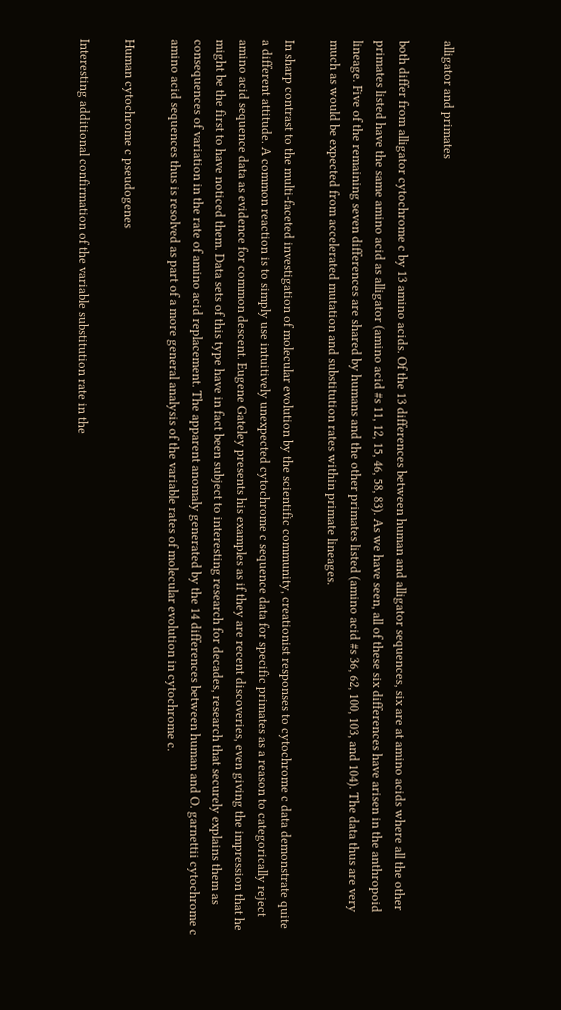alligator and primates

both differ from alligator cytochrome c by 13 amino acids. Of the 13 differences between human and alligator sequences, six are at amino acids where all the other primates listed have the same amino acid as alligator (amino acid #s 11, 12, 15, 46, 58, 83). As we have seen, all of these six differences have arisen in the anthropoid lineage. Five of the remaining seven differences are shared by humans and the other primates listed (amino acid #s 36, 62, 100, 103, and 104). The data thus are very much as would be expected from accelerated mutation and substitution rates within primate lineages.

In sharp contrast to the multi-faceted investigation of molecular evolution by the scientific community, creationist responses to cytochrome c data demonstrate quite a different attitude. A common reaction is to simply use intuitively unexpected cytochrome c sequence data for specific primates as a reason to categorically reject amino acid sequence data as evidence for common descent. Eugene Gateley presents his examples as if they are recent discoveries, even giving the impression that he might be the first to have noticed them. Data sets of this type have in fact been subject to interesting research for decades, research that securely explains them as consequences of variation in the rate of amino acid replacement. The apparent anomaly generated by the 14 differences between human and O. garnettii cytochrome c amino acid sequences thus is resolved as part of a more general analysis of the variable rates of molecular evolution in cytochrome c.

Human cytochrome c pseudogenes

Interesting additional confirmation of the variable substitution rate in the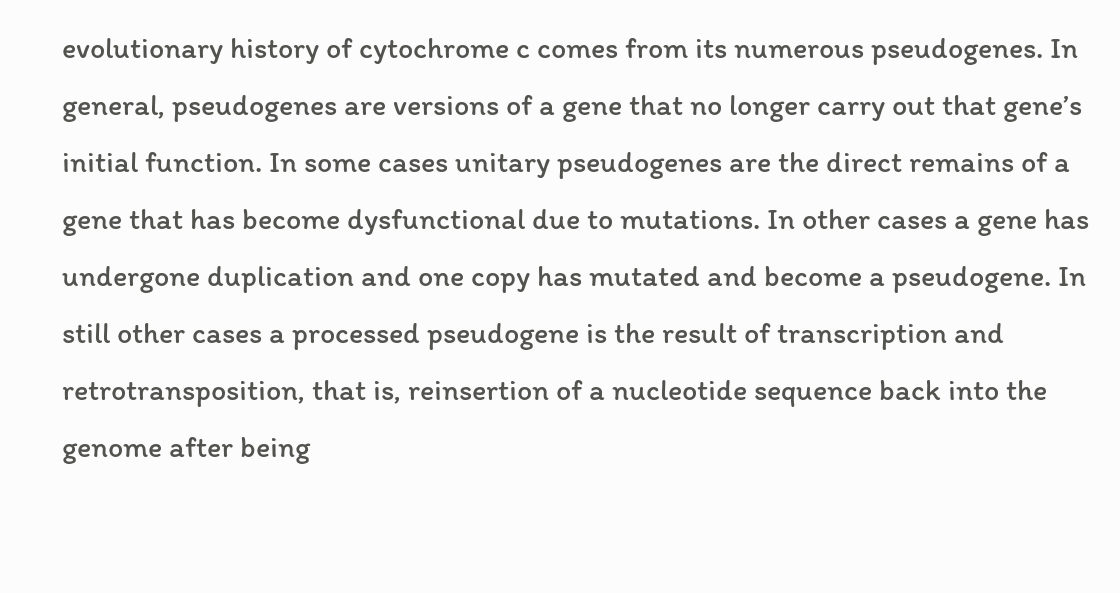evolutionary history of cytochrome c comes from its numerous pseudogenes. In general, pseudogenes are versions of a gene that no longer carry out that gene’s initial function. In some cases unitary pseudogenes are the direct remains of a gene that has become dysfunctional due to mutations. In other cases a gene has undergone duplication and one copy has mutated and become a pseudogene. In still other cases a processed pseudogene is the result of transcription and retrotransposition, that is, reinsertion of a nucleotide sequence back into the genome after being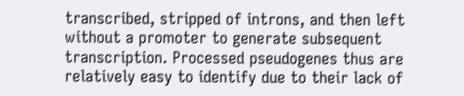transcribed, stripped of introns, and then left without a promoter to generate subsequent transcription. Processed pseudogenes thus are relatively easy to identify due to their lack of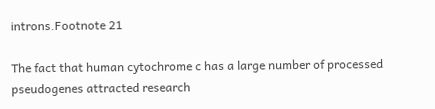introns.Footnote 21

The fact that human cytochrome c has a large number of processed pseudogenes attracted research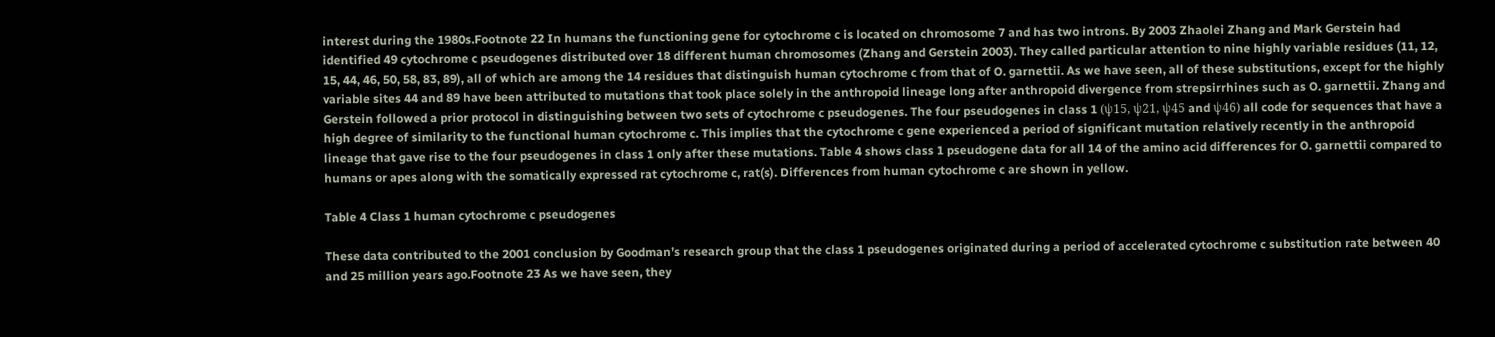interest during the 1980s.Footnote 22 In humans the functioning gene for cytochrome c is located on chromosome 7 and has two introns. By 2003 Zhaolei Zhang and Mark Gerstein had identified 49 cytochrome c pseudogenes distributed over 18 different human chromosomes (Zhang and Gerstein 2003). They called particular attention to nine highly variable residues (11, 12, 15, 44, 46, 50, 58, 83, 89), all of which are among the 14 residues that distinguish human cytochrome c from that of O. garnettii. As we have seen, all of these substitutions, except for the highly variable sites 44 and 89 have been attributed to mutations that took place solely in the anthropoid lineage long after anthropoid divergence from strepsirrhines such as O. garnettii. Zhang and Gerstein followed a prior protocol in distinguishing between two sets of cytochrome c pseudogenes. The four pseudogenes in class 1 (ψ15, ψ21, ψ45 and ψ46) all code for sequences that have a high degree of similarity to the functional human cytochrome c. This implies that the cytochrome c gene experienced a period of significant mutation relatively recently in the anthropoid lineage that gave rise to the four pseudogenes in class 1 only after these mutations. Table 4 shows class 1 pseudogene data for all 14 of the amino acid differences for O. garnettii compared to humans or apes along with the somatically expressed rat cytochrome c, rat(s). Differences from human cytochrome c are shown in yellow.

Table 4 Class 1 human cytochrome c pseudogenes

These data contributed to the 2001 conclusion by Goodman’s research group that the class 1 pseudogenes originated during a period of accelerated cytochrome c substitution rate between 40 and 25 million years ago.Footnote 23 As we have seen, they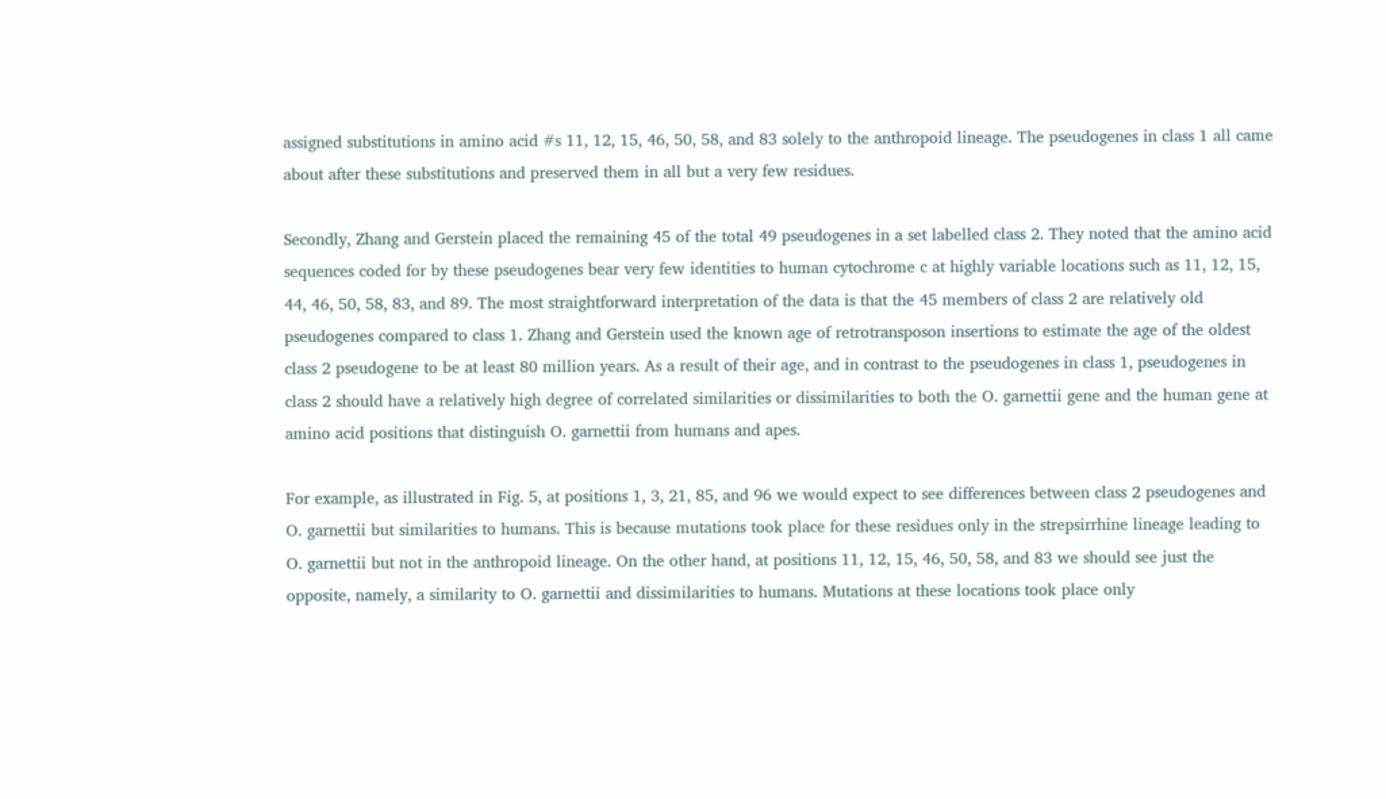assigned substitutions in amino acid #s 11, 12, 15, 46, 50, 58, and 83 solely to the anthropoid lineage. The pseudogenes in class 1 all came about after these substitutions and preserved them in all but a very few residues.

Secondly, Zhang and Gerstein placed the remaining 45 of the total 49 pseudogenes in a set labelled class 2. They noted that the amino acid sequences coded for by these pseudogenes bear very few identities to human cytochrome c at highly variable locations such as 11, 12, 15, 44, 46, 50, 58, 83, and 89. The most straightforward interpretation of the data is that the 45 members of class 2 are relatively old pseudogenes compared to class 1. Zhang and Gerstein used the known age of retrotransposon insertions to estimate the age of the oldest class 2 pseudogene to be at least 80 million years. As a result of their age, and in contrast to the pseudogenes in class 1, pseudogenes in class 2 should have a relatively high degree of correlated similarities or dissimilarities to both the O. garnettii gene and the human gene at amino acid positions that distinguish O. garnettii from humans and apes.

For example, as illustrated in Fig. 5, at positions 1, 3, 21, 85, and 96 we would expect to see differences between class 2 pseudogenes and O. garnettii but similarities to humans. This is because mutations took place for these residues only in the strepsirrhine lineage leading to O. garnettii but not in the anthropoid lineage. On the other hand, at positions 11, 12, 15, 46, 50, 58, and 83 we should see just the opposite, namely, a similarity to O. garnettii and dissimilarities to humans. Mutations at these locations took place only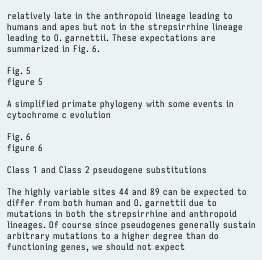relatively late in the anthropoid lineage leading to humans and apes but not in the strepsirrhine lineage leading to O. garnettii. These expectations are summarized in Fig. 6.

Fig. 5
figure 5

A simplified primate phylogeny with some events in cytochrome c evolution

Fig. 6
figure 6

Class 1 and Class 2 pseudogene substitutions

The highly variable sites 44 and 89 can be expected to differ from both human and O. garnettii due to mutations in both the strepsirrhine and anthropoid lineages. Of course since pseudogenes generally sustain arbitrary mutations to a higher degree than do functioning genes, we should not expect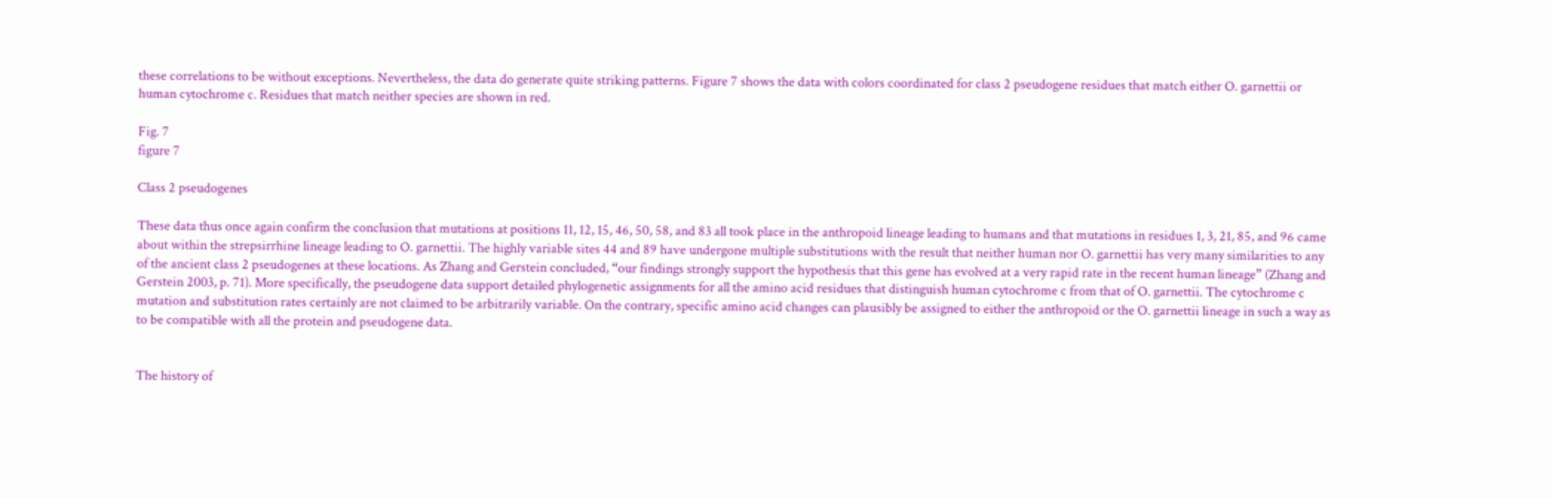these correlations to be without exceptions. Nevertheless, the data do generate quite striking patterns. Figure 7 shows the data with colors coordinated for class 2 pseudogene residues that match either O. garnettii or human cytochrome c. Residues that match neither species are shown in red.

Fig. 7
figure 7

Class 2 pseudogenes

These data thus once again confirm the conclusion that mutations at positions 11, 12, 15, 46, 50, 58, and 83 all took place in the anthropoid lineage leading to humans and that mutations in residues 1, 3, 21, 85, and 96 came about within the strepsirrhine lineage leading to O. garnettii. The highly variable sites 44 and 89 have undergone multiple substitutions with the result that neither human nor O. garnettii has very many similarities to any of the ancient class 2 pseudogenes at these locations. As Zhang and Gerstein concluded, “our findings strongly support the hypothesis that this gene has evolved at a very rapid rate in the recent human lineage” (Zhang and Gerstein 2003, p. 71). More specifically, the pseudogene data support detailed phylogenetic assignments for all the amino acid residues that distinguish human cytochrome c from that of O. garnettii. The cytochrome c mutation and substitution rates certainly are not claimed to be arbitrarily variable. On the contrary, specific amino acid changes can plausibly be assigned to either the anthropoid or the O. garnettii lineage in such a way as to be compatible with all the protein and pseudogene data.


The history of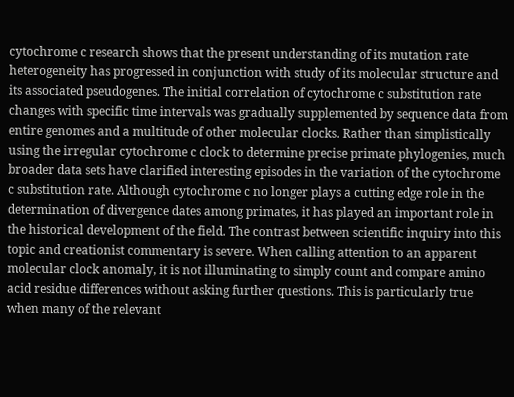cytochrome c research shows that the present understanding of its mutation rate heterogeneity has progressed in conjunction with study of its molecular structure and its associated pseudogenes. The initial correlation of cytochrome c substitution rate changes with specific time intervals was gradually supplemented by sequence data from entire genomes and a multitude of other molecular clocks. Rather than simplistically using the irregular cytochrome c clock to determine precise primate phylogenies, much broader data sets have clarified interesting episodes in the variation of the cytochrome c substitution rate. Although cytochrome c no longer plays a cutting edge role in the determination of divergence dates among primates, it has played an important role in the historical development of the field. The contrast between scientific inquiry into this topic and creationist commentary is severe. When calling attention to an apparent molecular clock anomaly, it is not illuminating to simply count and compare amino acid residue differences without asking further questions. This is particularly true when many of the relevant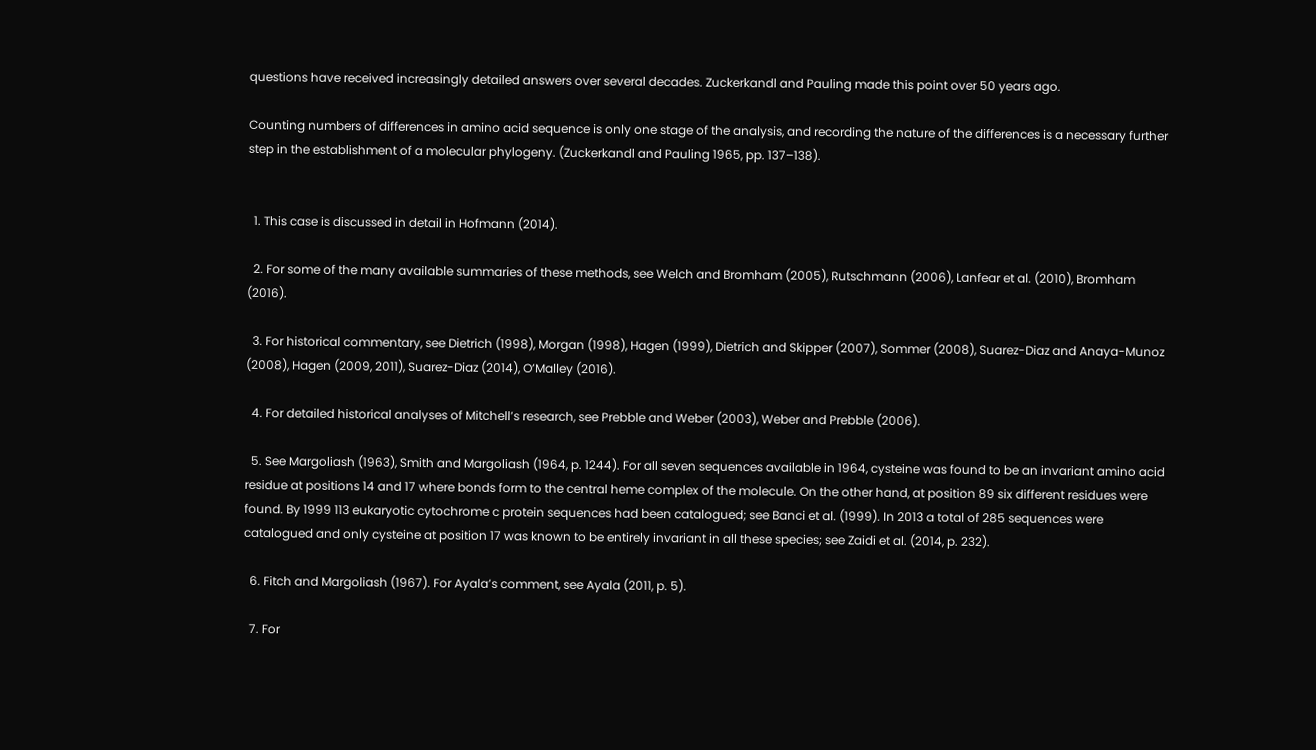questions have received increasingly detailed answers over several decades. Zuckerkandl and Pauling made this point over 50 years ago.

Counting numbers of differences in amino acid sequence is only one stage of the analysis, and recording the nature of the differences is a necessary further step in the establishment of a molecular phylogeny. (Zuckerkandl and Pauling 1965, pp. 137–138).


  1. This case is discussed in detail in Hofmann (2014).

  2. For some of the many available summaries of these methods, see Welch and Bromham (2005), Rutschmann (2006), Lanfear et al. (2010), Bromham (2016).

  3. For historical commentary, see Dietrich (1998), Morgan (1998), Hagen (1999), Dietrich and Skipper (2007), Sommer (2008), Suarez-Diaz and Anaya-Munoz (2008), Hagen (2009, 2011), Suarez-Diaz (2014), O’Malley (2016).

  4. For detailed historical analyses of Mitchell’s research, see Prebble and Weber (2003), Weber and Prebble (2006).

  5. See Margoliash (1963), Smith and Margoliash (1964, p. 1244). For all seven sequences available in 1964, cysteine was found to be an invariant amino acid residue at positions 14 and 17 where bonds form to the central heme complex of the molecule. On the other hand, at position 89 six different residues were found. By 1999 113 eukaryotic cytochrome c protein sequences had been catalogued; see Banci et al. (1999). In 2013 a total of 285 sequences were catalogued and only cysteine at position 17 was known to be entirely invariant in all these species; see Zaidi et al. (2014, p. 232).

  6. Fitch and Margoliash (1967). For Ayala’s comment, see Ayala (2011, p. 5).

  7. For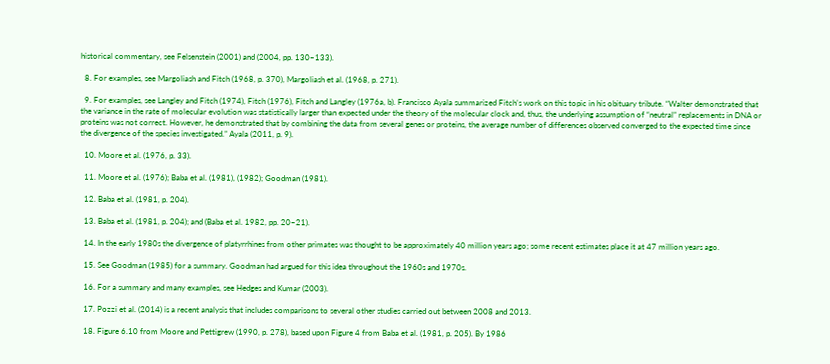historical commentary, see Felsenstein (2001) and (2004, pp. 130–133).

  8. For examples, see Margoliash and Fitch (1968, p. 370), Margoliash et al. (1968, p. 271).

  9. For examples, see Langley and Fitch (1974), Fitch (1976), Fitch and Langley (1976a, b). Francisco Ayala summarized Fitch’s work on this topic in his obituary tribute. “Walter demonstrated that the variance in the rate of molecular evolution was statistically larger than expected under the theory of the molecular clock and, thus, the underlying assumption of “neutral” replacements in DNA or proteins was not correct. However, he demonstrated that by combining the data from several genes or proteins, the average number of differences observed converged to the expected time since the divergence of the species investigated.” Ayala (2011, p. 9).

  10. Moore et al. (1976, p. 33).

  11. Moore et al. (1976); Baba et al. (1981), (1982); Goodman (1981).

  12. Baba et al. (1981, p. 204).

  13. Baba et al. (1981, p. 204); and (Baba et al. 1982, pp. 20–21).

  14. In the early 1980s the divergence of platyrrhines from other primates was thought to be approximately 40 million years ago; some recent estimates place it at 47 million years ago.

  15. See Goodman (1985) for a summary. Goodman had argued for this idea throughout the 1960s and 1970s.

  16. For a summary and many examples, see Hedges and Kumar (2003).

  17. Pozzi et al. (2014) is a recent analysis that includes comparisons to several other studies carried out between 2008 and 2013.

  18. Figure 6.10 from Moore and Pettigrew (1990, p. 278), based upon Figure 4 from Baba et al. (1981, p. 205). By 1986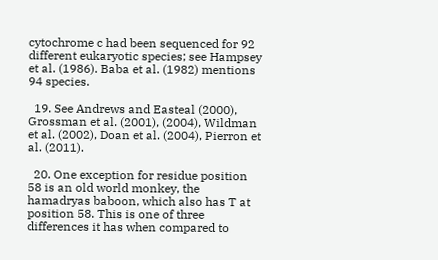cytochrome c had been sequenced for 92 different eukaryotic species; see Hampsey et al. (1986). Baba et al. (1982) mentions 94 species.

  19. See Andrews and Easteal (2000), Grossman et al. (2001), (2004), Wildman et al. (2002), Doan et al. (2004), Pierron et al. (2011).

  20. One exception for residue position 58 is an old world monkey, the hamadryas baboon, which also has T at position 58. This is one of three differences it has when compared to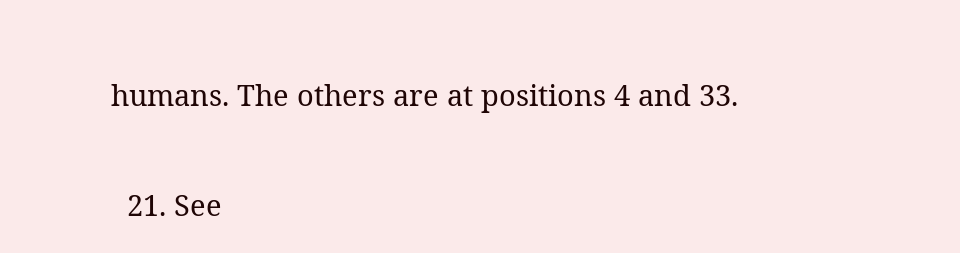humans. The others are at positions 4 and 33.

  21. See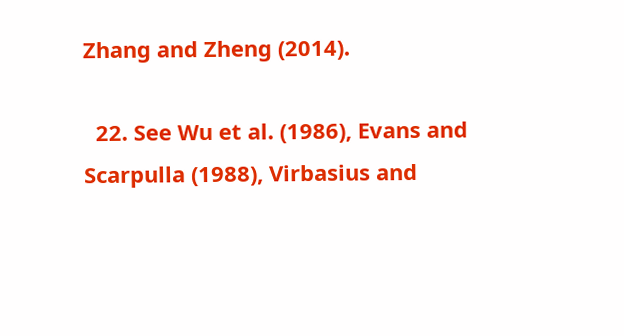Zhang and Zheng (2014).

  22. See Wu et al. (1986), Evans and Scarpulla (1988), Virbasius and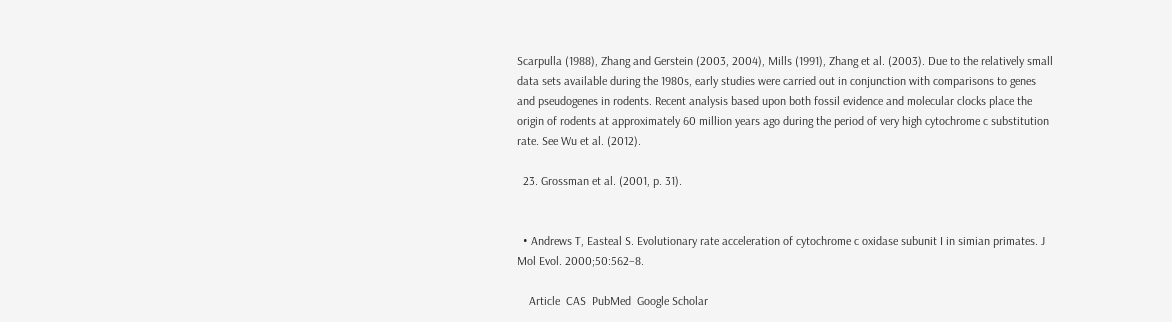Scarpulla (1988), Zhang and Gerstein (2003, 2004), Mills (1991), Zhang et al. (2003). Due to the relatively small data sets available during the 1980s, early studies were carried out in conjunction with comparisons to genes and pseudogenes in rodents. Recent analysis based upon both fossil evidence and molecular clocks place the origin of rodents at approximately 60 million years ago during the period of very high cytochrome c substitution rate. See Wu et al. (2012).

  23. Grossman et al. (2001, p. 31).


  • Andrews T, Easteal S. Evolutionary rate acceleration of cytochrome c oxidase subunit I in simian primates. J Mol Evol. 2000;50:562–8.

    Article  CAS  PubMed  Google Scholar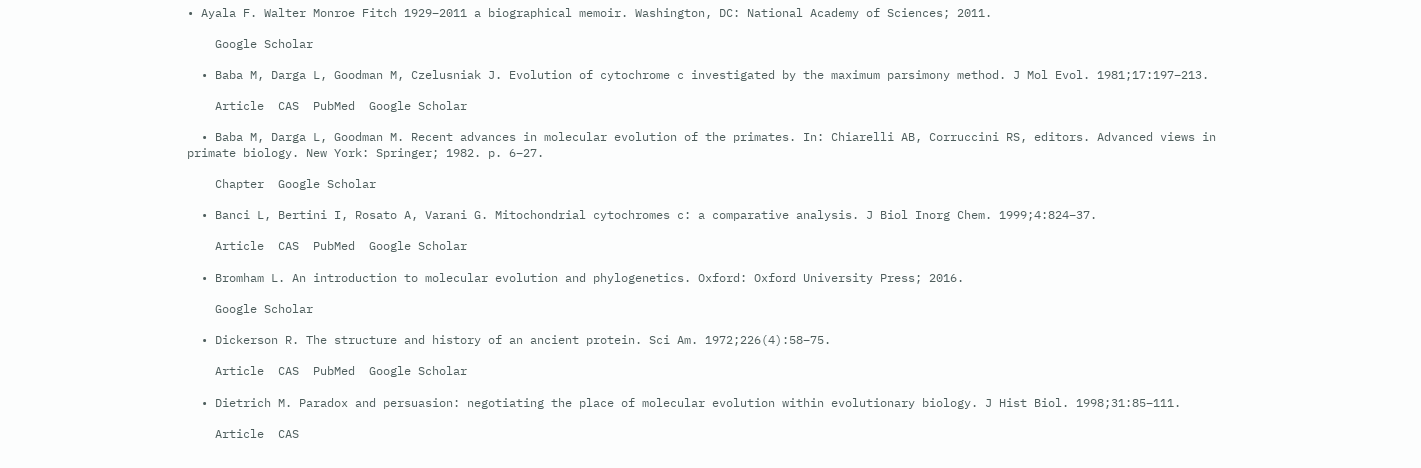• Ayala F. Walter Monroe Fitch 1929–2011 a biographical memoir. Washington, DC: National Academy of Sciences; 2011.

    Google Scholar

  • Baba M, Darga L, Goodman M, Czelusniak J. Evolution of cytochrome c investigated by the maximum parsimony method. J Mol Evol. 1981;17:197–213.

    Article  CAS  PubMed  Google Scholar

  • Baba M, Darga L, Goodman M. Recent advances in molecular evolution of the primates. In: Chiarelli AB, Corruccini RS, editors. Advanced views in primate biology. New York: Springer; 1982. p. 6–27.

    Chapter  Google Scholar

  • Banci L, Bertini I, Rosato A, Varani G. Mitochondrial cytochromes c: a comparative analysis. J Biol Inorg Chem. 1999;4:824–37.

    Article  CAS  PubMed  Google Scholar

  • Bromham L. An introduction to molecular evolution and phylogenetics. Oxford: Oxford University Press; 2016.

    Google Scholar

  • Dickerson R. The structure and history of an ancient protein. Sci Am. 1972;226(4):58–75.

    Article  CAS  PubMed  Google Scholar

  • Dietrich M. Paradox and persuasion: negotiating the place of molecular evolution within evolutionary biology. J Hist Biol. 1998;31:85–111.

    Article  CAS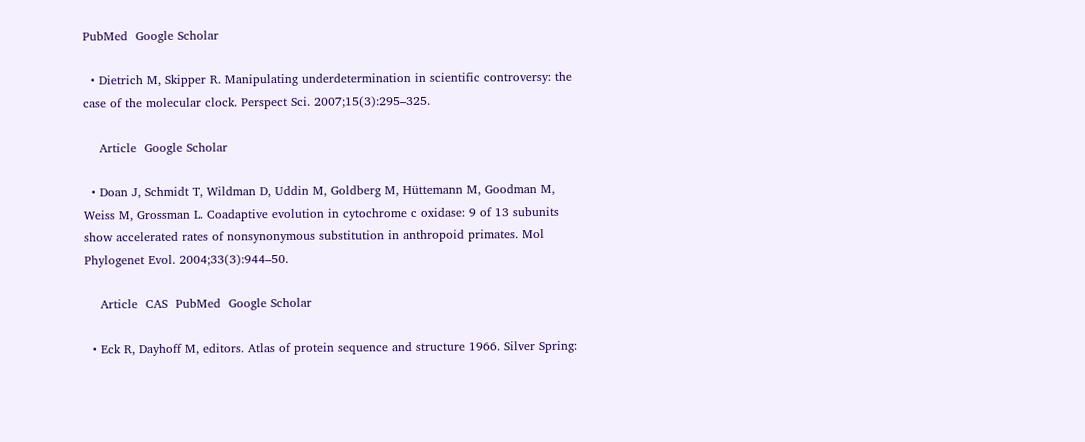PubMed  Google Scholar

  • Dietrich M, Skipper R. Manipulating underdetermination in scientific controversy: the case of the molecular clock. Perspect Sci. 2007;15(3):295–325.

    Article  Google Scholar

  • Doan J, Schmidt T, Wildman D, Uddin M, Goldberg M, Hüttemann M, Goodman M, Weiss M, Grossman L. Coadaptive evolution in cytochrome c oxidase: 9 of 13 subunits show accelerated rates of nonsynonymous substitution in anthropoid primates. Mol Phylogenet Evol. 2004;33(3):944–50.

    Article  CAS  PubMed  Google Scholar

  • Eck R, Dayhoff M, editors. Atlas of protein sequence and structure 1966. Silver Spring: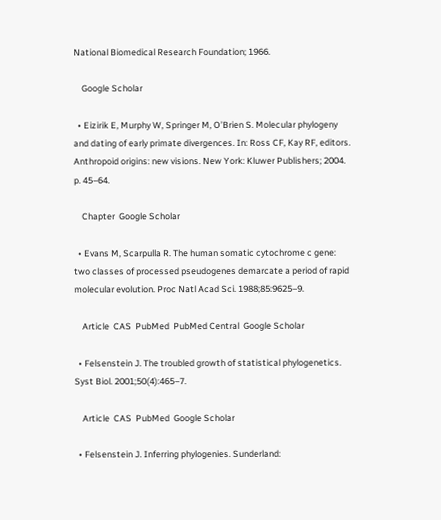National Biomedical Research Foundation; 1966.

    Google Scholar

  • Eizirik E, Murphy W, Springer M, O’Brien S. Molecular phylogeny and dating of early primate divergences. In: Ross CF, Kay RF, editors. Anthropoid origins: new visions. New York: Kluwer Publishers; 2004. p. 45–64.

    Chapter  Google Scholar

  • Evans M, Scarpulla R. The human somatic cytochrome c gene: two classes of processed pseudogenes demarcate a period of rapid molecular evolution. Proc Natl Acad Sci. 1988;85:9625–9.

    Article  CAS  PubMed  PubMed Central  Google Scholar

  • Felsenstein J. The troubled growth of statistical phylogenetics. Syst Biol. 2001;50(4):465–7.

    Article  CAS  PubMed  Google Scholar

  • Felsenstein J. Inferring phylogenies. Sunderland: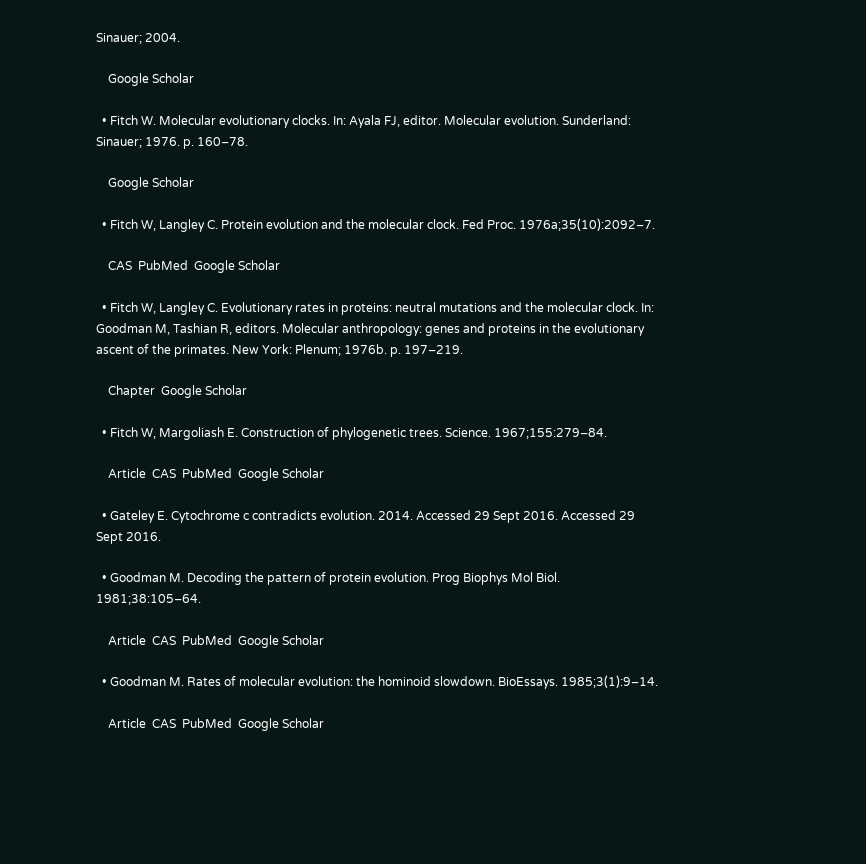Sinauer; 2004.

    Google Scholar

  • Fitch W. Molecular evolutionary clocks. In: Ayala FJ, editor. Molecular evolution. Sunderland: Sinauer; 1976. p. 160–78.

    Google Scholar

  • Fitch W, Langley C. Protein evolution and the molecular clock. Fed Proc. 1976a;35(10):2092–7.

    CAS  PubMed  Google Scholar

  • Fitch W, Langley C. Evolutionary rates in proteins: neutral mutations and the molecular clock. In: Goodman M, Tashian R, editors. Molecular anthropology: genes and proteins in the evolutionary ascent of the primates. New York: Plenum; 1976b. p. 197–219.

    Chapter  Google Scholar

  • Fitch W, Margoliash E. Construction of phylogenetic trees. Science. 1967;155:279–84.

    Article  CAS  PubMed  Google Scholar

  • Gateley E. Cytochrome c contradicts evolution. 2014. Accessed 29 Sept 2016. Accessed 29 Sept 2016.

  • Goodman M. Decoding the pattern of protein evolution. Prog Biophys Mol Biol. 1981;38:105–64.

    Article  CAS  PubMed  Google Scholar

  • Goodman M. Rates of molecular evolution: the hominoid slowdown. BioEssays. 1985;3(1):9–14.

    Article  CAS  PubMed  Google Scholar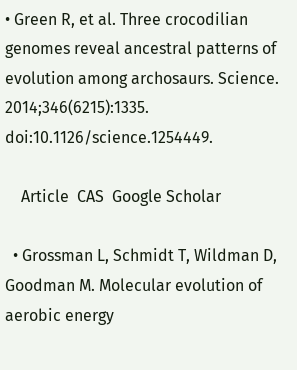• Green R, et al. Three crocodilian genomes reveal ancestral patterns of evolution among archosaurs. Science. 2014;346(6215):1335. doi:10.1126/science.1254449.

    Article  CAS  Google Scholar

  • Grossman L, Schmidt T, Wildman D, Goodman M. Molecular evolution of aerobic energy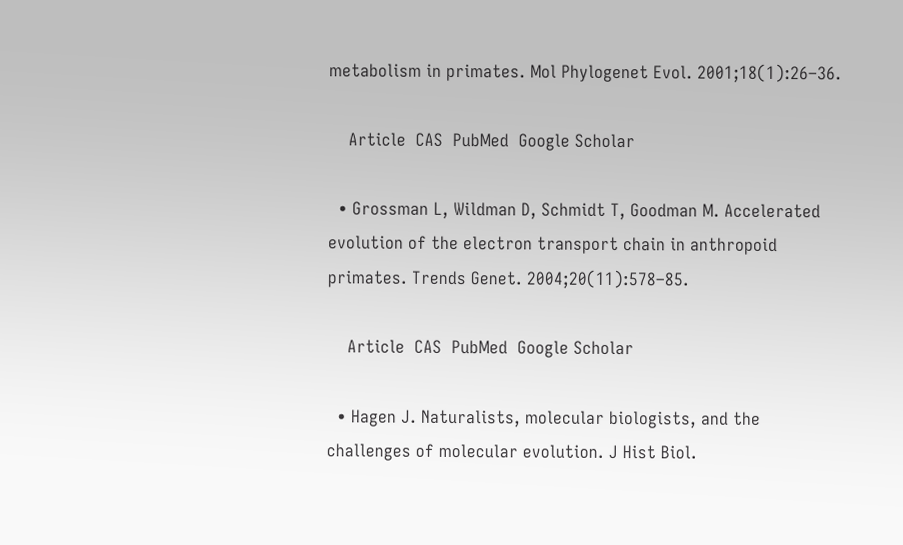metabolism in primates. Mol Phylogenet Evol. 2001;18(1):26–36.

    Article  CAS  PubMed  Google Scholar

  • Grossman L, Wildman D, Schmidt T, Goodman M. Accelerated evolution of the electron transport chain in anthropoid primates. Trends Genet. 2004;20(11):578–85.

    Article  CAS  PubMed  Google Scholar

  • Hagen J. Naturalists, molecular biologists, and the challenges of molecular evolution. J Hist Biol.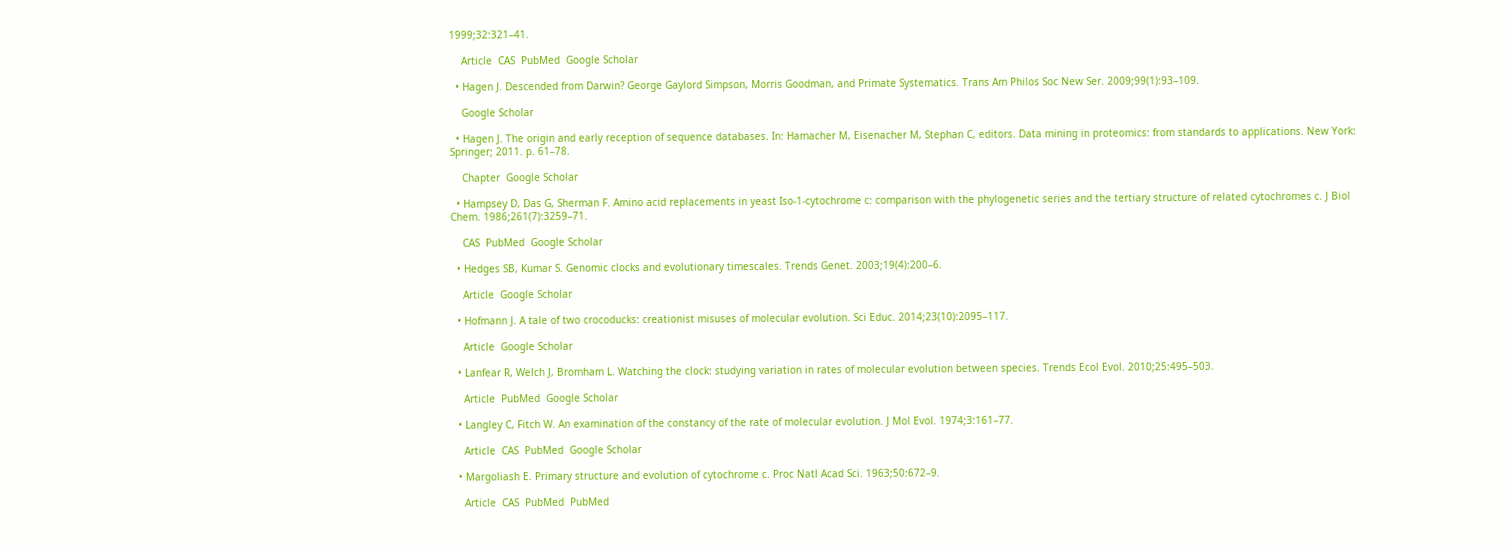1999;32:321–41.

    Article  CAS  PubMed  Google Scholar

  • Hagen J. Descended from Darwin? George Gaylord Simpson, Morris Goodman, and Primate Systematics. Trans Am Philos Soc New Ser. 2009;99(1):93–109.

    Google Scholar

  • Hagen J. The origin and early reception of sequence databases. In: Hamacher M, Eisenacher M, Stephan C, editors. Data mining in proteomics: from standards to applications. New York: Springer; 2011. p. 61–78.

    Chapter  Google Scholar

  • Hampsey D, Das G, Sherman F. Amino acid replacements in yeast Iso-1-cytochrome c: comparison with the phylogenetic series and the tertiary structure of related cytochromes c. J Biol Chem. 1986;261(7):3259–71.

    CAS  PubMed  Google Scholar

  • Hedges SB, Kumar S. Genomic clocks and evolutionary timescales. Trends Genet. 2003;19(4):200–6.

    Article  Google Scholar

  • Hofmann J. A tale of two crocoducks: creationist misuses of molecular evolution. Sci Educ. 2014;23(10):2095–117.

    Article  Google Scholar

  • Lanfear R, Welch J, Bromham L. Watching the clock: studying variation in rates of molecular evolution between species. Trends Ecol Evol. 2010;25:495–503.

    Article  PubMed  Google Scholar

  • Langley C, Fitch W. An examination of the constancy of the rate of molecular evolution. J Mol Evol. 1974;3:161–77.

    Article  CAS  PubMed  Google Scholar

  • Margoliash E. Primary structure and evolution of cytochrome c. Proc Natl Acad Sci. 1963;50:672–9.

    Article  CAS  PubMed  PubMed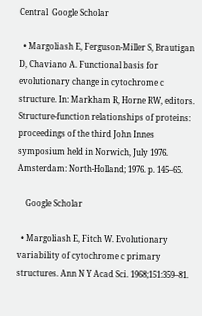Central  Google Scholar

  • Margoliash E, Ferguson-Miller S, Brautigan D, Chaviano A. Functional basis for evolutionary change in cytochrome c structure. In: Markham R, Horne RW, editors. Structure-function relationships of proteins: proceedings of the third John Innes symposium held in Norwich, July 1976. Amsterdam: North-Holland; 1976. p. 145–65.

    Google Scholar

  • Margoliash E, Fitch W. Evolutionary variability of cytochrome c primary structures. Ann N Y Acad Sci. 1968;151:359–81.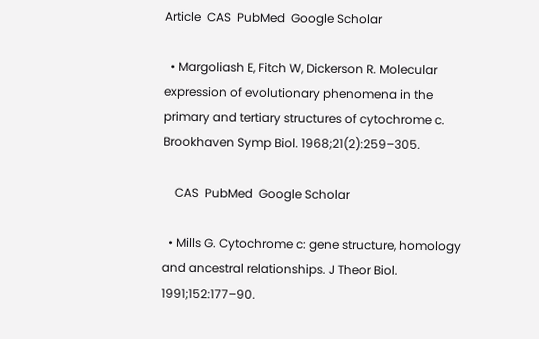Article  CAS  PubMed  Google Scholar

  • Margoliash E, Fitch W, Dickerson R. Molecular expression of evolutionary phenomena in the primary and tertiary structures of cytochrome c. Brookhaven Symp Biol. 1968;21(2):259–305.

    CAS  PubMed  Google Scholar

  • Mills G. Cytochrome c: gene structure, homology and ancestral relationships. J Theor Biol. 1991;152:177–90.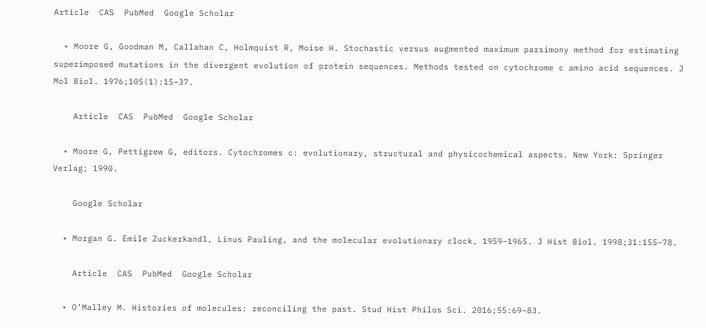Article  CAS  PubMed  Google Scholar

  • Moore G, Goodman M, Callahan C, Holmquist R, Moise H. Stochastic versus augmented maximum parsimony method for estimating superimposed mutations in the divergent evolution of protein sequences. Methods tested on cytochrome c amino acid sequences. J Mol Biol. 1976;105(1):15–37.

    Article  CAS  PubMed  Google Scholar

  • Moore G, Pettigrew G, editors. Cytochromes c: evolutionary, structural and physicochemical aspects. New York: Springer Verlag; 1990.

    Google Scholar

  • Morgan G. Emile Zuckerkandl, Linus Pauling, and the molecular evolutionary clock, 1959–1965. J Hist Biol. 1998;31:155–78.

    Article  CAS  PubMed  Google Scholar

  • O’Malley M. Histories of molecules: reconciling the past. Stud Hist Philos Sci. 2016;55:69–83.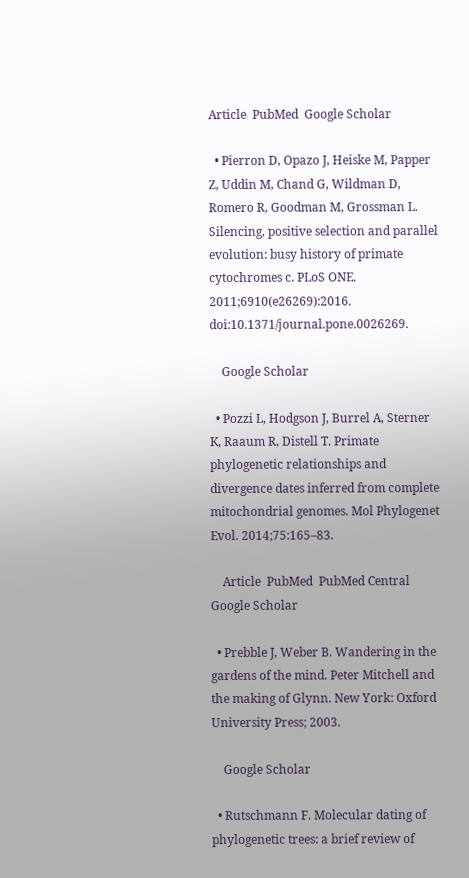Article  PubMed  Google Scholar

  • Pierron D, Opazo J, Heiske M, Papper Z, Uddin M, Chand G, Wildman D, Romero R, Goodman M, Grossman L. Silencing, positive selection and parallel evolution: busy history of primate cytochromes c. PLoS ONE. 2011;6910(e26269):2016. doi:10.1371/journal.pone.0026269.

    Google Scholar

  • Pozzi L, Hodgson J, Burrel A, Sterner K, Raaum R, Distell T. Primate phylogenetic relationships and divergence dates inferred from complete mitochondrial genomes. Mol Phylogenet Evol. 2014;75:165–83.

    Article  PubMed  PubMed Central  Google Scholar

  • Prebble J, Weber B. Wandering in the gardens of the mind. Peter Mitchell and the making of Glynn. New York: Oxford University Press; 2003.

    Google Scholar

  • Rutschmann F. Molecular dating of phylogenetic trees: a brief review of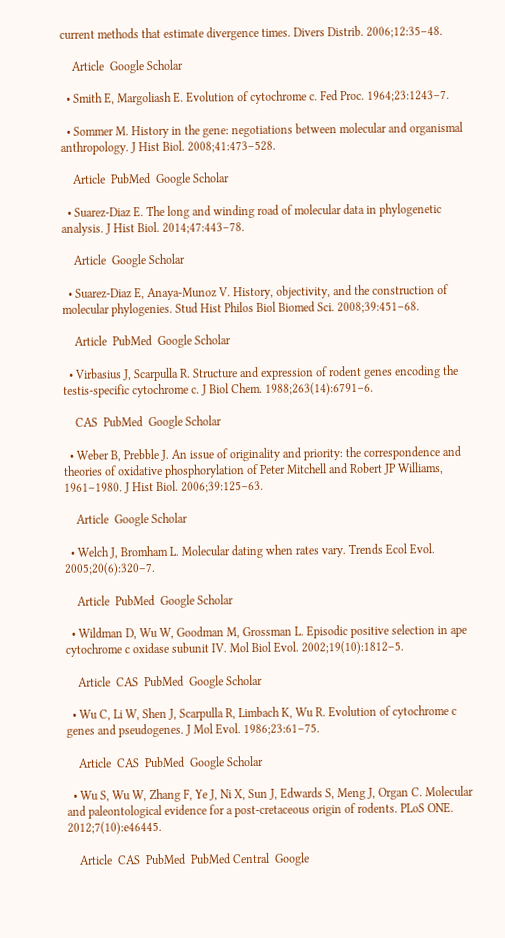current methods that estimate divergence times. Divers Distrib. 2006;12:35–48.

    Article  Google Scholar

  • Smith E, Margoliash E. Evolution of cytochrome c. Fed Proc. 1964;23:1243–7.

  • Sommer M. History in the gene: negotiations between molecular and organismal anthropology. J Hist Biol. 2008;41:473–528.

    Article  PubMed  Google Scholar

  • Suarez-Diaz E. The long and winding road of molecular data in phylogenetic analysis. J Hist Biol. 2014;47:443–78.

    Article  Google Scholar

  • Suarez-Diaz E, Anaya-Munoz V. History, objectivity, and the construction of molecular phylogenies. Stud Hist Philos Biol Biomed Sci. 2008;39:451–68.

    Article  PubMed  Google Scholar

  • Virbasius J, Scarpulla R. Structure and expression of rodent genes encoding the testis-specific cytochrome c. J Biol Chem. 1988;263(14):6791–6.

    CAS  PubMed  Google Scholar

  • Weber B, Prebble J. An issue of originality and priority: the correspondence and theories of oxidative phosphorylation of Peter Mitchell and Robert JP Williams, 1961–1980. J Hist Biol. 2006;39:125–63.

    Article  Google Scholar

  • Welch J, Bromham L. Molecular dating when rates vary. Trends Ecol Evol. 2005;20(6):320–7.

    Article  PubMed  Google Scholar

  • Wildman D, Wu W, Goodman M, Grossman L. Episodic positive selection in ape cytochrome c oxidase subunit IV. Mol Biol Evol. 2002;19(10):1812–5.

    Article  CAS  PubMed  Google Scholar

  • Wu C, Li W, Shen J, Scarpulla R, Limbach K, Wu R. Evolution of cytochrome c genes and pseudogenes. J Mol Evol. 1986;23:61–75.

    Article  CAS  PubMed  Google Scholar

  • Wu S, Wu W, Zhang F, Ye J, Ni X, Sun J, Edwards S, Meng J, Organ C. Molecular and paleontological evidence for a post-cretaceous origin of rodents. PLoS ONE. 2012;7(10):e46445.

    Article  CAS  PubMed  PubMed Central  Google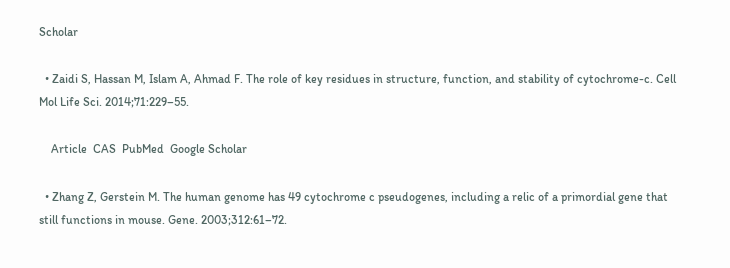Scholar

  • Zaidi S, Hassan M, Islam A, Ahmad F. The role of key residues in structure, function, and stability of cytochrome-c. Cell Mol Life Sci. 2014;71:229–55.

    Article  CAS  PubMed  Google Scholar

  • Zhang Z, Gerstein M. The human genome has 49 cytochrome c pseudogenes, including a relic of a primordial gene that still functions in mouse. Gene. 2003;312:61–72.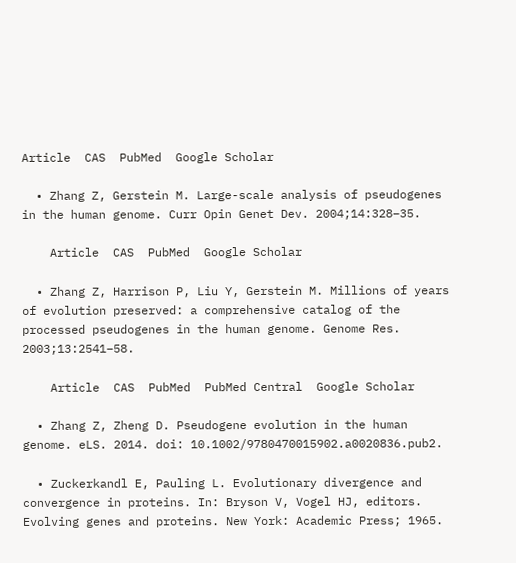Article  CAS  PubMed  Google Scholar

  • Zhang Z, Gerstein M. Large-scale analysis of pseudogenes in the human genome. Curr Opin Genet Dev. 2004;14:328–35.

    Article  CAS  PubMed  Google Scholar

  • Zhang Z, Harrison P, Liu Y, Gerstein M. Millions of years of evolution preserved: a comprehensive catalog of the processed pseudogenes in the human genome. Genome Res. 2003;13:2541–58.

    Article  CAS  PubMed  PubMed Central  Google Scholar

  • Zhang Z, Zheng D. Pseudogene evolution in the human genome. eLS. 2014. doi: 10.1002/9780470015902.a0020836.pub2.

  • Zuckerkandl E, Pauling L. Evolutionary divergence and convergence in proteins. In: Bryson V, Vogel HJ, editors. Evolving genes and proteins. New York: Academic Press; 1965.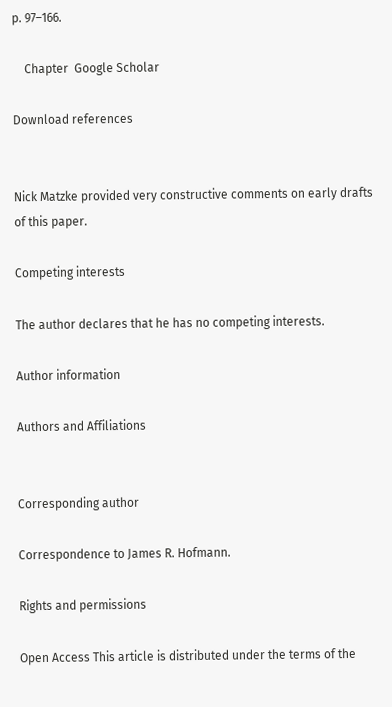p. 97–166.

    Chapter  Google Scholar

Download references


Nick Matzke provided very constructive comments on early drafts of this paper.

Competing interests

The author declares that he has no competing interests.

Author information

Authors and Affiliations


Corresponding author

Correspondence to James R. Hofmann.

Rights and permissions

Open Access This article is distributed under the terms of the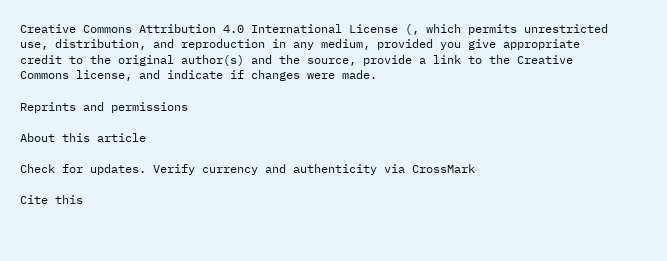Creative Commons Attribution 4.0 International License (, which permits unrestricted use, distribution, and reproduction in any medium, provided you give appropriate credit to the original author(s) and the source, provide a link to the Creative Commons license, and indicate if changes were made.

Reprints and permissions

About this article

Check for updates. Verify currency and authenticity via CrossMark

Cite this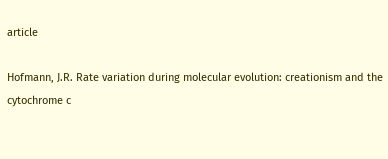article

Hofmann, J.R. Rate variation during molecular evolution: creationism and the cytochrome c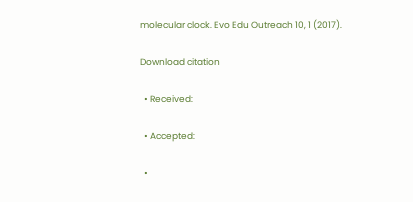molecular clock. Evo Edu Outreach 10, 1 (2017).

Download citation

  • Received:

  • Accepted:

  •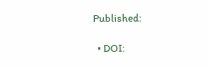Published:

  • DOI: